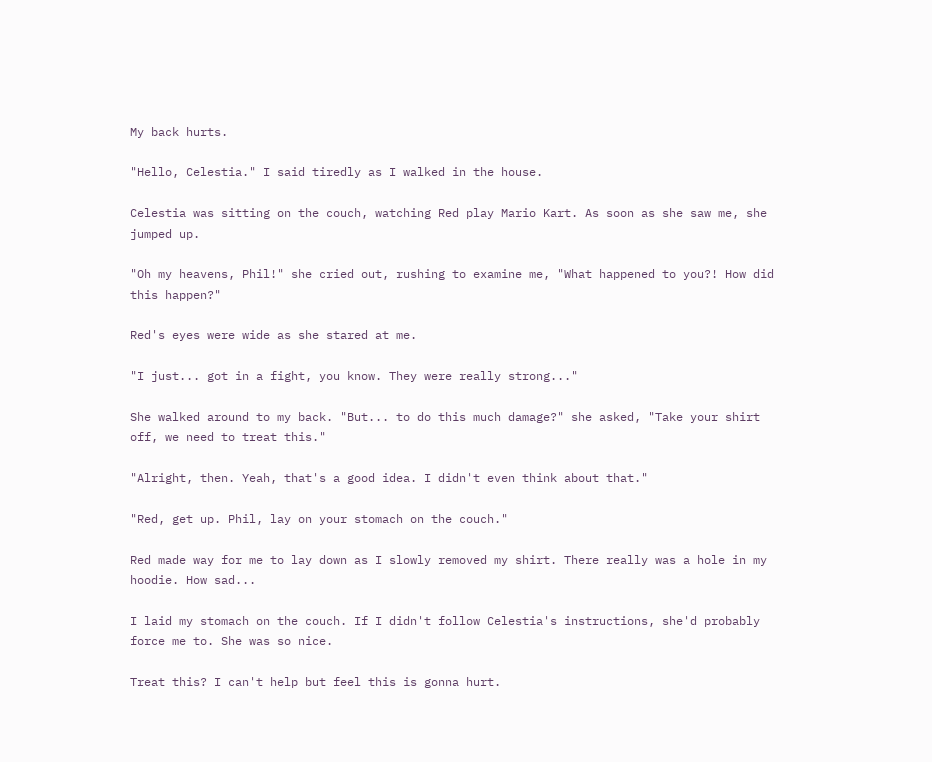My back hurts.

"Hello, Celestia." I said tiredly as I walked in the house.

Celestia was sitting on the couch, watching Red play Mario Kart. As soon as she saw me, she jumped up.

"Oh my heavens, Phil!" she cried out, rushing to examine me, "What happened to you?! How did this happen?"

Red's eyes were wide as she stared at me.

"I just... got in a fight, you know. They were really strong..."

She walked around to my back. "But... to do this much damage?" she asked, "Take your shirt off, we need to treat this."

"Alright, then. Yeah, that's a good idea. I didn't even think about that."

"Red, get up. Phil, lay on your stomach on the couch."

Red made way for me to lay down as I slowly removed my shirt. There really was a hole in my hoodie. How sad...

I laid my stomach on the couch. If I didn't follow Celestia's instructions, she'd probably force me to. She was so nice.

Treat this? I can't help but feel this is gonna hurt.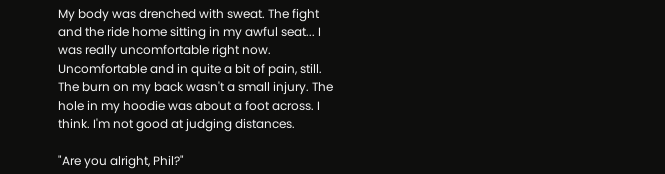My body was drenched with sweat. The fight and the ride home sitting in my awful seat... I was really uncomfortable right now. Uncomfortable and in quite a bit of pain, still. The burn on my back wasn't a small injury. The hole in my hoodie was about a foot across. I think. I'm not good at judging distances.

"Are you alright, Phil?"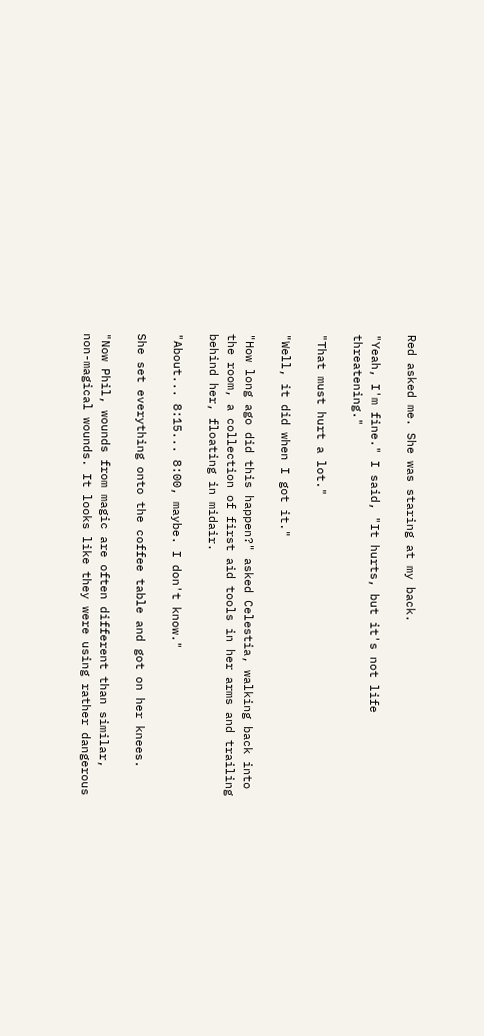Red asked me. She was staring at my back.

"Yeah, I'm fine." I said, "It hurts, but it's not life threatening."

"That must hurt a lot."

"Well, it did when I got it."

"How long ago did this happen?" asked Celestia, walking back into the room, a collection of first aid tools in her arms and trailing behind her, floating in midair.

"About... 8:15... 8:00, maybe. I don't know."

She set everything onto the coffee table and got on her knees.

"Now Phil, wounds from magic are often different than similar, non-magical wounds. It looks like they were using rather dangerous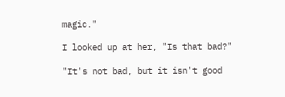magic."

I looked up at her, "Is that bad?"

"It's not bad, but it isn't good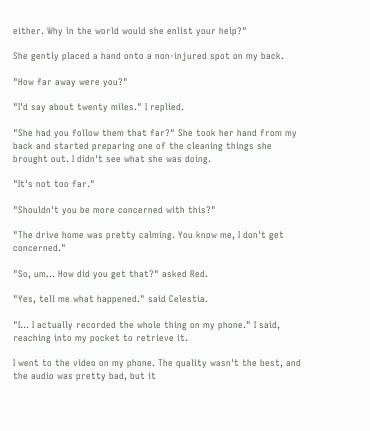either. Why in the world would she enlist your help?"

She gently placed a hand onto a non-injured spot on my back.

"How far away were you?"

"I'd say about twenty miles." I replied.

"She had you follow them that far?" She took her hand from my back and started preparing one of the cleaning things she brought out. I didn't see what she was doing.

"It's not too far."

"Shouldn't you be more concerned with this?"

"The drive home was pretty calming. You know me, I don't get concerned."

"So, um... How did you get that?" asked Red.

"Yes, tell me what happened." said Celestia.

"I... I actually recorded the whole thing on my phone." I said, reaching into my pocket to retrieve it.

I went to the video on my phone. The quality wasn't the best, and the audio was pretty bad, but it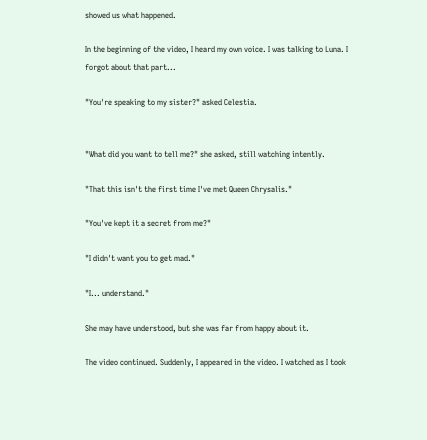showed us what happened.

In the beginning of the video, I heard my own voice. I was talking to Luna. I forgot about that part...

"You're speaking to my sister?" asked Celestia.


"What did you want to tell me?" she asked, still watching intently.

"That this isn't the first time I've met Queen Chrysalis."

"You've kept it a secret from me?"

"I didn't want you to get mad."

"I... understand."

She may have understood, but she was far from happy about it.

The video continued. Suddenly, I appeared in the video. I watched as I took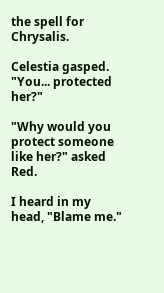the spell for Chrysalis.

Celestia gasped. "You... protected her?"

"Why would you protect someone like her?" asked Red.

I heard in my head, "Blame me."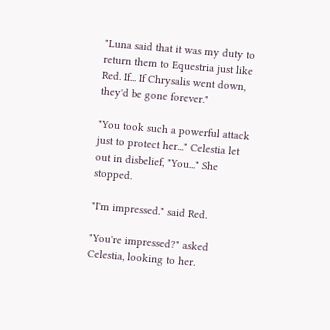"Luna said that it was my duty to return them to Equestria just like Red. If... If Chrysalis went down, they'd be gone forever."

"You took such a powerful attack just to protect her..." Celestia let out in disbelief, "You..." She stopped.

"I'm impressed." said Red.

"You're impressed?" asked Celestia, looking to her.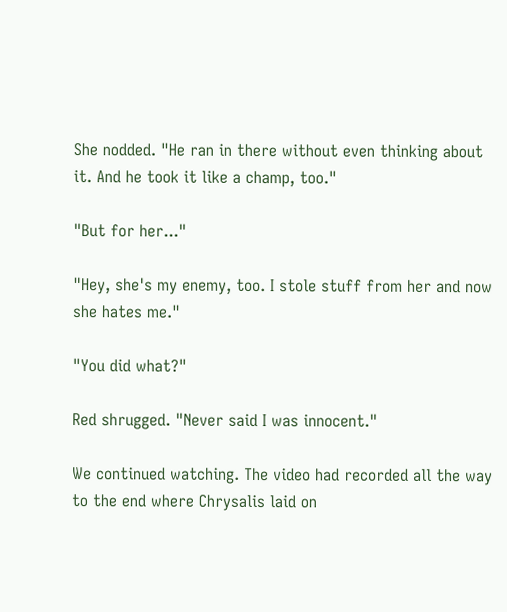She nodded. "He ran in there without even thinking about it. And he took it like a champ, too."

"But for her..."

"Hey, she's my enemy, too. I stole stuff from her and now she hates me."

"You did what?"

Red shrugged. "Never said I was innocent."

We continued watching. The video had recorded all the way to the end where Chrysalis laid on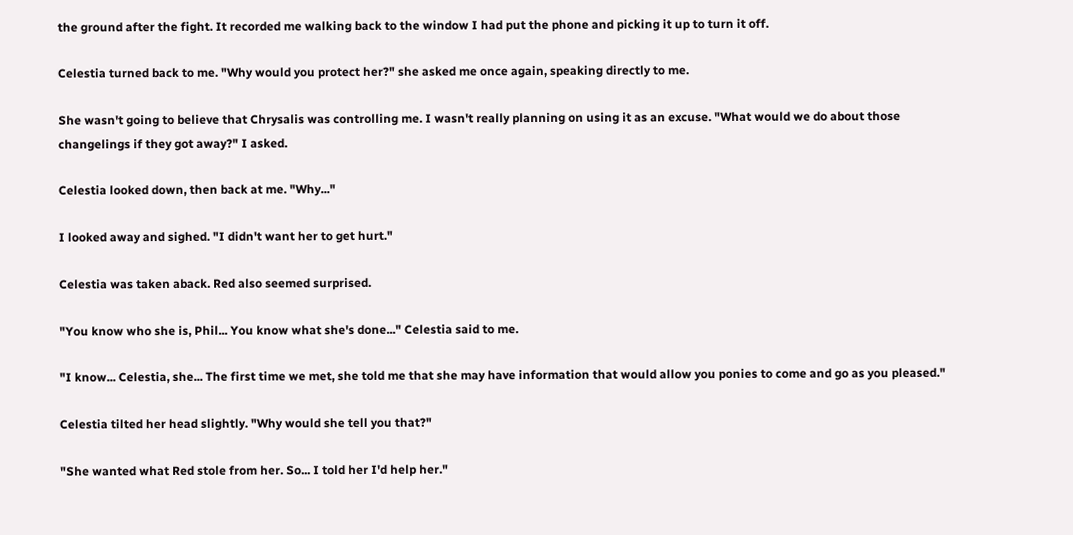the ground after the fight. It recorded me walking back to the window I had put the phone and picking it up to turn it off.

Celestia turned back to me. "Why would you protect her?" she asked me once again, speaking directly to me.

She wasn't going to believe that Chrysalis was controlling me. I wasn't really planning on using it as an excuse. "What would we do about those changelings if they got away?" I asked.

Celestia looked down, then back at me. "Why..."

I looked away and sighed. "I didn't want her to get hurt."

Celestia was taken aback. Red also seemed surprised.

"You know who she is, Phil... You know what she's done..." Celestia said to me.

"I know... Celestia, she... The first time we met, she told me that she may have information that would allow you ponies to come and go as you pleased."

Celestia tilted her head slightly. "Why would she tell you that?"

"She wanted what Red stole from her. So... I told her I'd help her."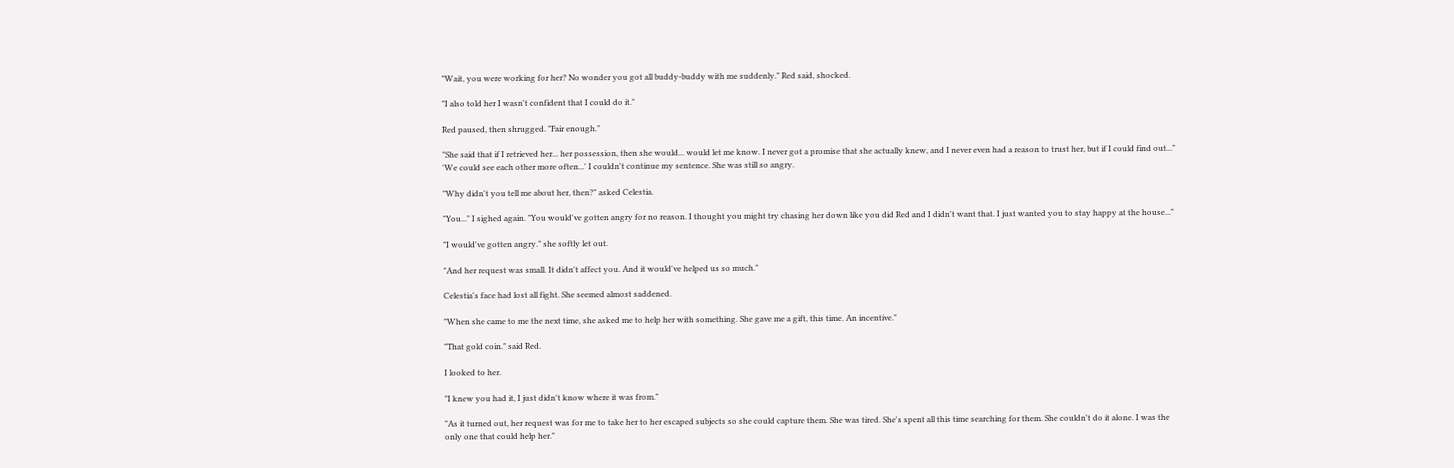"Wait, you were working for her? No wonder you got all buddy-buddy with me suddenly." Red said, shocked.

"I also told her I wasn't confident that I could do it."

Red paused, then shrugged. "Fair enough."

"She said that if I retrieved her... her possession, then she would... would let me know. I never got a promise that she actually knew, and I never even had a reason to trust her, but if I could find out..." 'We could see each other more often...' I couldn't continue my sentence. She was still so angry.

"Why didn't you tell me about her, then?" asked Celestia.

"You..." I sighed again. "You would've gotten angry for no reason. I thought you might try chasing her down like you did Red and I didn't want that. I just wanted you to stay happy at the house..."

"I would've gotten angry." she softly let out.

"And her request was small. It didn't affect you. And it would've helped us so much."

Celestia's face had lost all fight. She seemed almost saddened.

"When she came to me the next time, she asked me to help her with something. She gave me a gift, this time. An incentive."

"That gold coin." said Red.

I looked to her.

"I knew you had it, I just didn't know where it was from."

"As it turned out, her request was for me to take her to her escaped subjects so she could capture them. She was tired. She's spent all this time searching for them. She couldn't do it alone. I was the only one that could help her."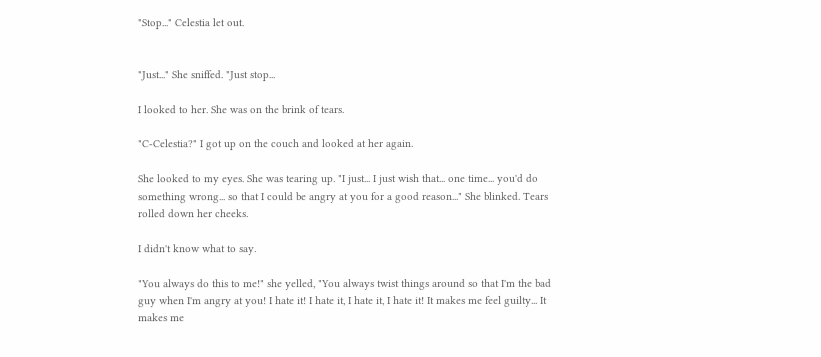"Stop..." Celestia let out.


"Just..." She sniffed. "Just stop...

I looked to her. She was on the brink of tears.

"C-Celestia?" I got up on the couch and looked at her again.

She looked to my eyes. She was tearing up. "I just... I just wish that... one time... you'd do something wrong... so that I could be angry at you for a good reason..." She blinked. Tears rolled down her cheeks.

I didn't know what to say.

"You always do this to me!" she yelled, "You always twist things around so that I'm the bad guy when I'm angry at you! I hate it! I hate it, I hate it, I hate it! It makes me feel guilty... It makes me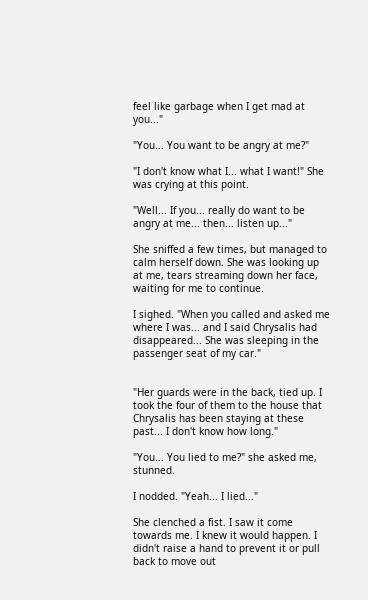feel like garbage when I get mad at you..."

"You... You want to be angry at me?"

"I don't know what I... what I want!" She was crying at this point.

"Well... If you... really do want to be angry at me... then... listen up..."

She sniffed a few times, but managed to calm herself down. She was looking up at me, tears streaming down her face, waiting for me to continue.

I sighed. "When you called and asked me where I was... and I said Chrysalis had disappeared... She was sleeping in the passenger seat of my car."


"Her guards were in the back, tied up. I took the four of them to the house that Chrysalis has been staying at these past... I don't know how long."

"You... You lied to me?" she asked me, stunned.

I nodded. "Yeah... I lied..."

She clenched a fist. I saw it come towards me. I knew it would happen. I didn't raise a hand to prevent it or pull back to move out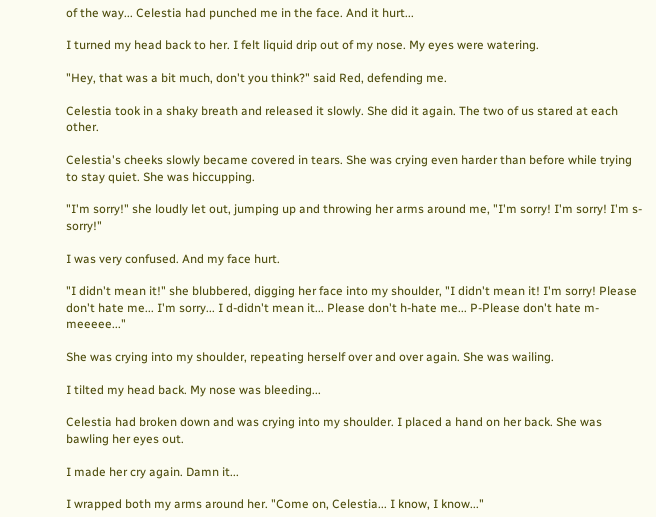of the way... Celestia had punched me in the face. And it hurt...

I turned my head back to her. I felt liquid drip out of my nose. My eyes were watering.

"Hey, that was a bit much, don't you think?" said Red, defending me.

Celestia took in a shaky breath and released it slowly. She did it again. The two of us stared at each other.

Celestia's cheeks slowly became covered in tears. She was crying even harder than before while trying to stay quiet. She was hiccupping.

"I'm sorry!" she loudly let out, jumping up and throwing her arms around me, "I'm sorry! I'm sorry! I'm s-sorry!"

I was very confused. And my face hurt.

"I didn't mean it!" she blubbered, digging her face into my shoulder, "I didn't mean it! I'm sorry! Please don't hate me... I'm sorry... I d-didn't mean it... Please don't h-hate me... P-Please don't hate m-meeeee..."

She was crying into my shoulder, repeating herself over and over again. She was wailing.

I tilted my head back. My nose was bleeding...

Celestia had broken down and was crying into my shoulder. I placed a hand on her back. She was bawling her eyes out.

I made her cry again. Damn it...

I wrapped both my arms around her. "Come on, Celestia... I know, I know..."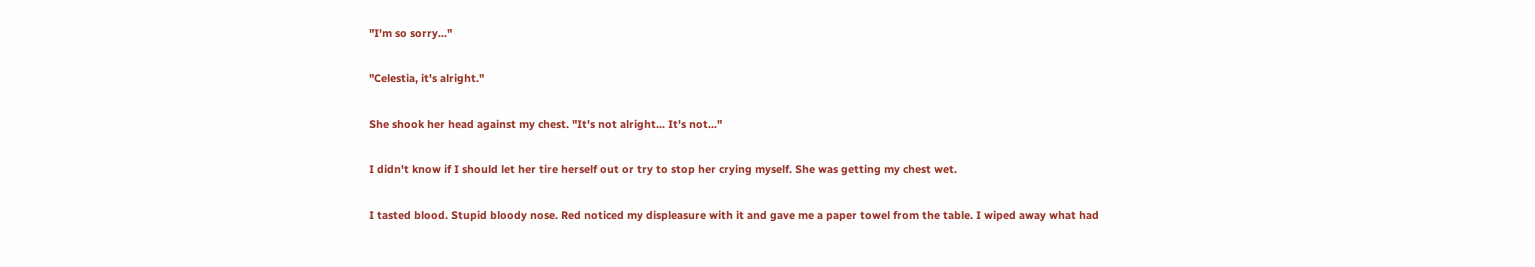"I'm so sorry..."

"Celestia, it's alright."

She shook her head against my chest. "It's not alright... It's not..."

I didn't know if I should let her tire herself out or try to stop her crying myself. She was getting my chest wet.

I tasted blood. Stupid bloody nose. Red noticed my displeasure with it and gave me a paper towel from the table. I wiped away what had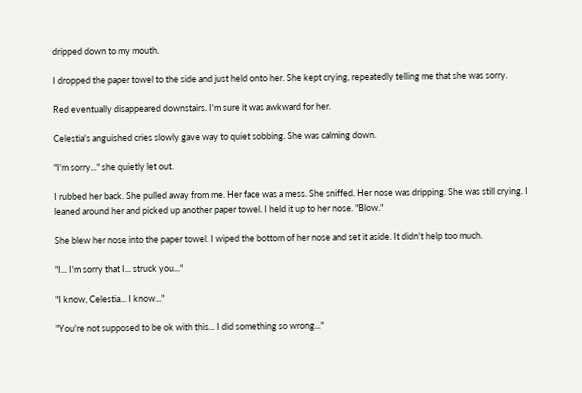dripped down to my mouth.

I dropped the paper towel to the side and just held onto her. She kept crying, repeatedly telling me that she was sorry.

Red eventually disappeared downstairs. I'm sure it was awkward for her.

Celestia's anguished cries slowly gave way to quiet sobbing. She was calming down.

"I'm sorry..." she quietly let out.

I rubbed her back. She pulled away from me. Her face was a mess. She sniffed. Her nose was dripping. She was still crying. I leaned around her and picked up another paper towel. I held it up to her nose. "Blow."

She blew her nose into the paper towel. I wiped the bottom of her nose and set it aside. It didn't help too much.

"I... I'm sorry that I... struck you..."

"I know, Celestia... I know..."

"You're not supposed to be ok with this... I did something so wrong..."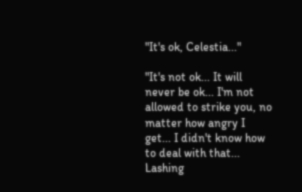"It's ok, Celestia..."

"It's not ok... It will never be ok... I'm not allowed to strike you, no matter how angry I get... I didn't know how to deal with that... Lashing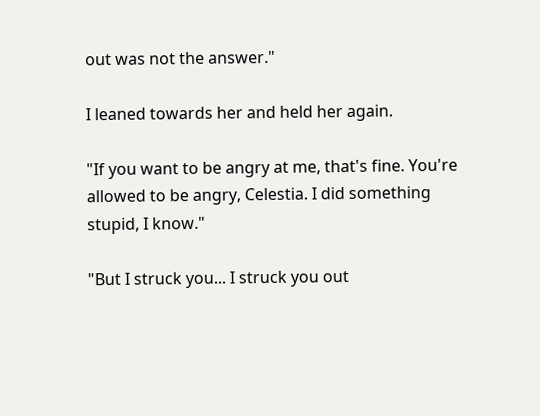out was not the answer."

I leaned towards her and held her again.

"If you want to be angry at me, that's fine. You're allowed to be angry, Celestia. I did something stupid, I know."

"But I struck you... I struck you out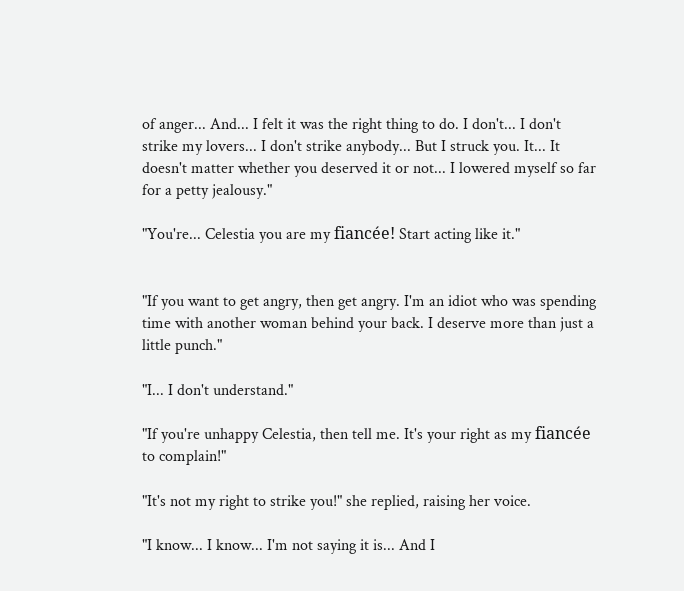of anger... And... I felt it was the right thing to do. I don't... I don't strike my lovers... I don't strike anybody... But I struck you. It... It doesn't matter whether you deserved it or not... I lowered myself so far for a petty jealousy."

"You're... Celestia you are my fiancée! Start acting like it."


"If you want to get angry, then get angry. I'm an idiot who was spending time with another woman behind your back. I deserve more than just a little punch."

"I... I don't understand."

"If you're unhappy Celestia, then tell me. It's your right as my fiancée to complain!"

"It's not my right to strike you!" she replied, raising her voice.

"I know... I know... I'm not saying it is... And I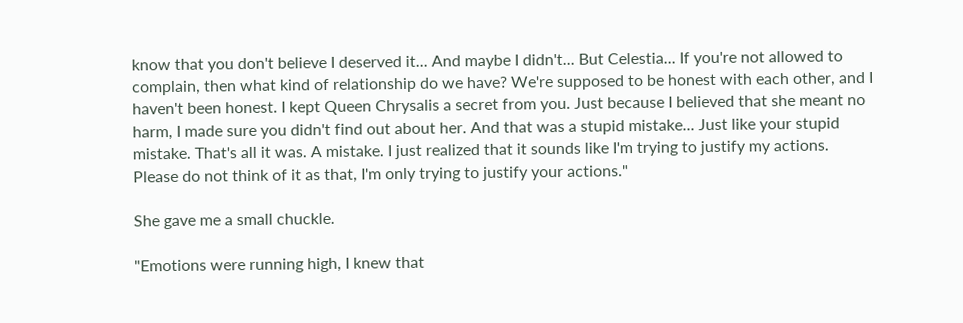know that you don't believe I deserved it... And maybe I didn't... But Celestia... If you're not allowed to complain, then what kind of relationship do we have? We're supposed to be honest with each other, and I haven't been honest. I kept Queen Chrysalis a secret from you. Just because I believed that she meant no harm, I made sure you didn't find out about her. And that was a stupid mistake... Just like your stupid mistake. That's all it was. A mistake. I just realized that it sounds like I'm trying to justify my actions. Please do not think of it as that, I'm only trying to justify your actions."

She gave me a small chuckle.

"Emotions were running high, I knew that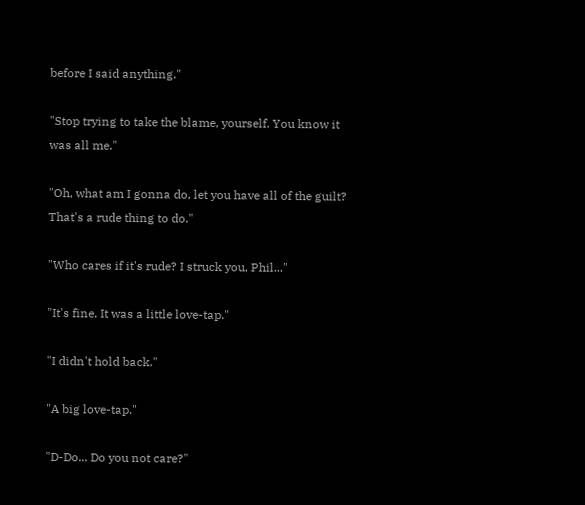before I said anything."

"Stop trying to take the blame, yourself. You know it was all me."

"Oh, what am I gonna do, let you have all of the guilt? That's a rude thing to do."

"Who cares if it's rude? I struck you, Phil..."

"It's fine. It was a little love-tap."

"I didn't hold back."

"A big love-tap."

"D-Do... Do you not care?"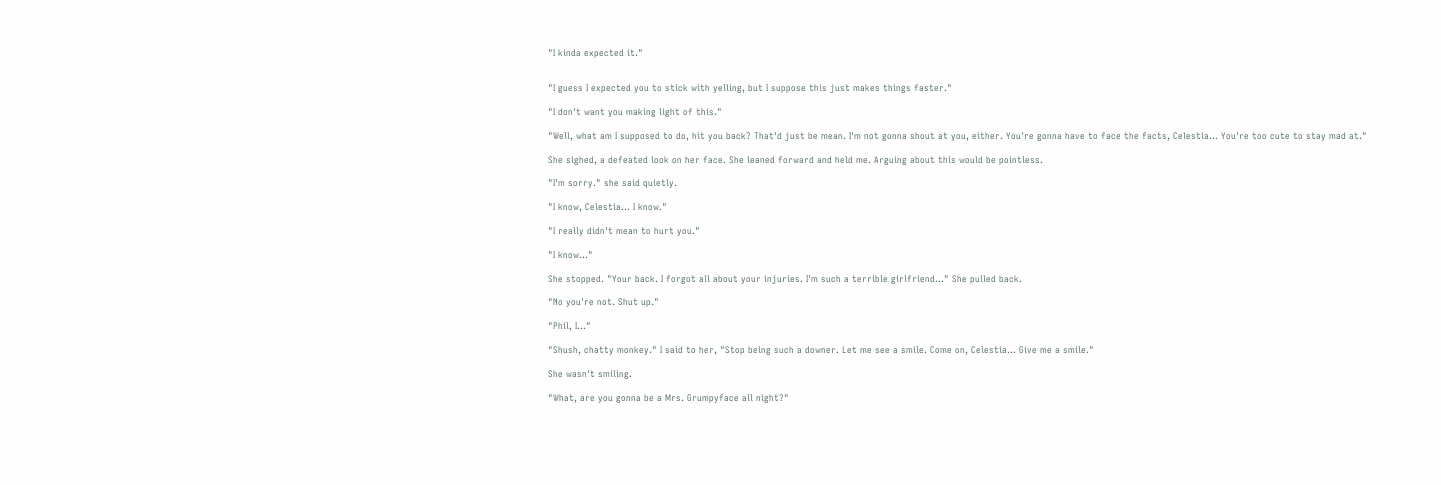"I kinda expected it."


"I guess I expected you to stick with yelling, but I suppose this just makes things faster."

"I don't want you making light of this."

"Well, what am I supposed to do, hit you back? That'd just be mean. I'm not gonna shout at you, either. You're gonna have to face the facts, Celestia... You're too cute to stay mad at."

She sighed, a defeated look on her face. She leaned forward and held me. Arguing about this would be pointless.

"I'm sorry." she said quietly.

"I know, Celestia... I know."

"I really didn't mean to hurt you."

"I know..."

She stopped. "Your back. I forgot all about your injuries. I'm such a terrible girlfriend..." She pulled back.

"No you're not. Shut up."

"Phil, I..."

"Shush, chatty monkey." I said to her, "Stop being such a downer. Let me see a smile. Come on, Celestia... Give me a smile."

She wasn't smiling.

"What, are you gonna be a Mrs. Grumpyface all night?"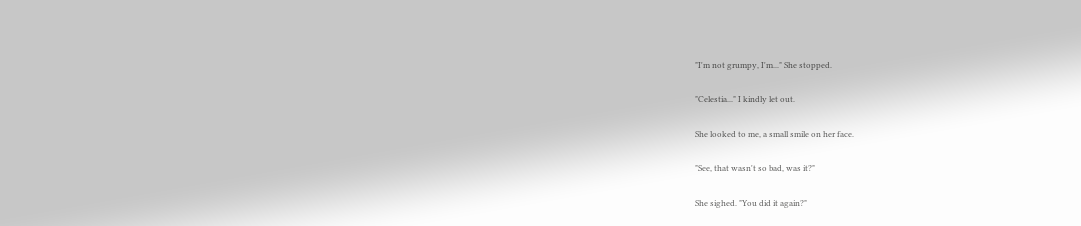"I'm not grumpy, I'm..." She stopped.

"Celestia..." I kindly let out.

She looked to me, a small smile on her face.

"See, that wasn't so bad, was it?"

She sighed. "You did it again?"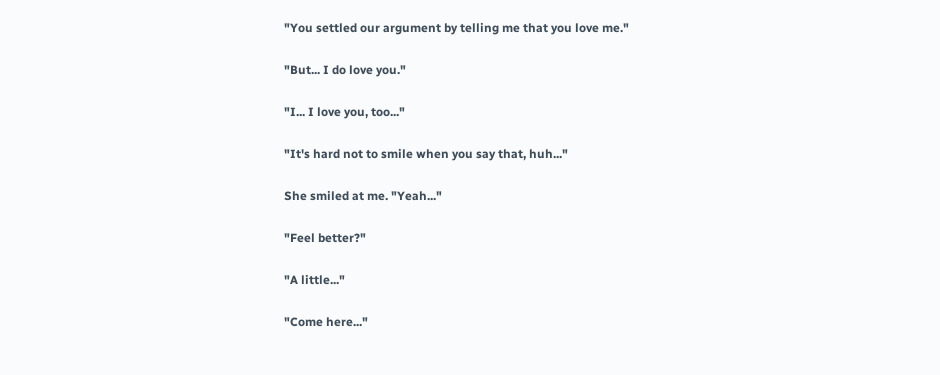"You settled our argument by telling me that you love me."

"But... I do love you."

"I... I love you, too..."

"It's hard not to smile when you say that, huh..."

She smiled at me. "Yeah..."

"Feel better?"

"A little..."

"Come here..."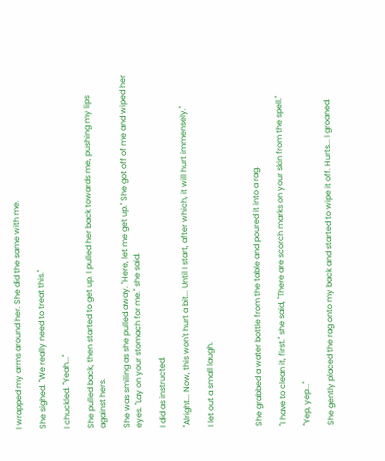I wrapped my arms around her. She did the same with me.

She sighed. "We really need to treat this."

I chuckled. "Yeah..."

She pulled back, then started to get up. I pulled her back towards me, pushing my lips against hers.

She was smiling as she pulled away. "Here, let me get up." She got off of me and wiped her eyes. "Lay on your stomach for me." she said.

I did as instructed.

"Alright... Now, this won't hurt a bit... Until I start, after which, it will hurt immensely."

I let out a small laugh.



She grabbed a water bottle from the table and poured it into a rag.

"I have to clean it, first." she said, "There are scorch marks on your skin from the spell."

"Yep, yep..."

She gently placed the rag onto my back and started to wipe it off. Hurts... I groaned.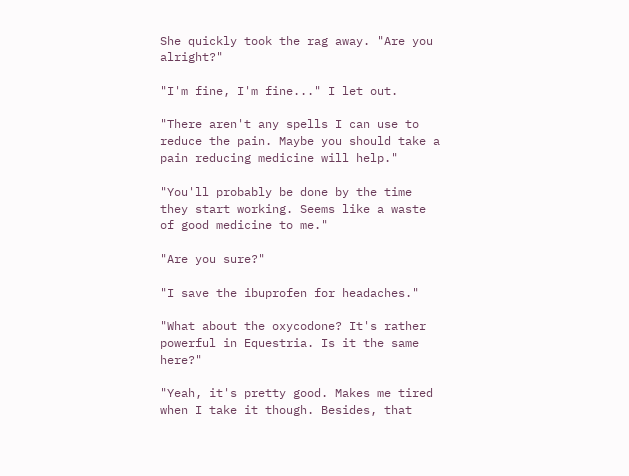She quickly took the rag away. "Are you alright?"

"I'm fine, I'm fine..." I let out.

"There aren't any spells I can use to reduce the pain. Maybe you should take a pain reducing medicine will help."

"You'll probably be done by the time they start working. Seems like a waste of good medicine to me."

"Are you sure?"

"I save the ibuprofen for headaches."

"What about the oxycodone? It's rather powerful in Equestria. Is it the same here?"

"Yeah, it's pretty good. Makes me tired when I take it though. Besides, that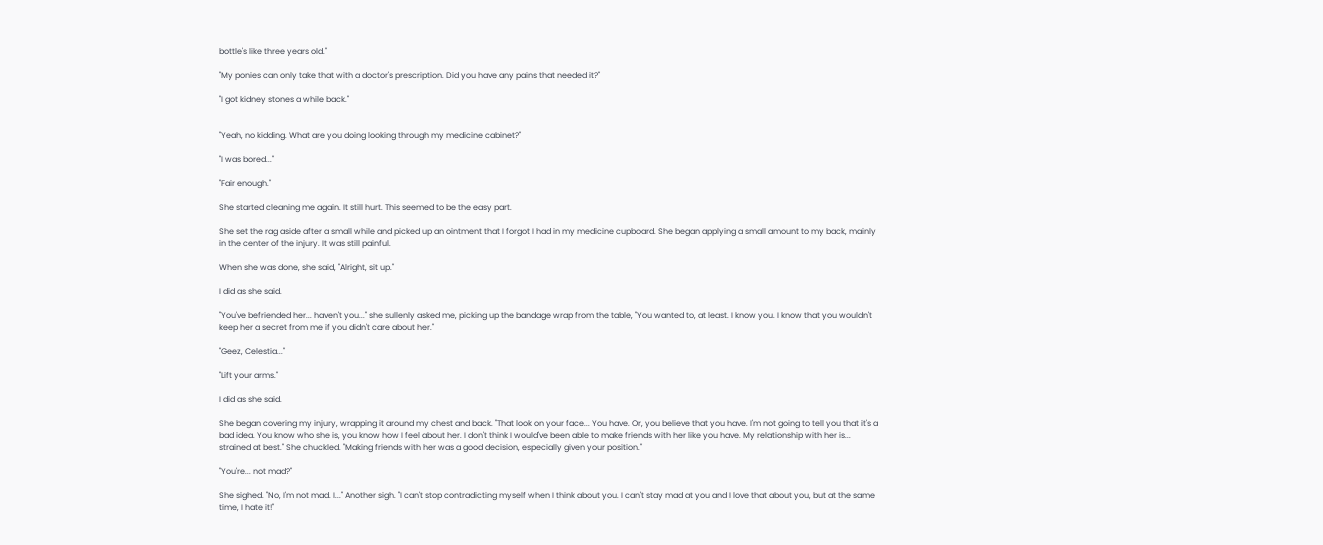bottle's like three years old."

"My ponies can only take that with a doctor's prescription. Did you have any pains that needed it?"

"I got kidney stones a while back."


"Yeah, no kidding. What are you doing looking through my medicine cabinet?"

"I was bored..."

"Fair enough."

She started cleaning me again. It still hurt. This seemed to be the easy part.

She set the rag aside after a small while and picked up an ointment that I forgot I had in my medicine cupboard. She began applying a small amount to my back, mainly in the center of the injury. It was still painful.

When she was done, she said, "Alright, sit up."

I did as she said.

"You've befriended her... haven't you..." she sullenly asked me, picking up the bandage wrap from the table, "You wanted to, at least. I know you. I know that you wouldn't keep her a secret from me if you didn't care about her."

"Geez, Celestia..."

"Lift your arms."

I did as she said.

She began covering my injury, wrapping it around my chest and back. "That look on your face... You have. Or, you believe that you have. I'm not going to tell you that it's a bad idea. You know who she is, you know how I feel about her. I don't think I would've been able to make friends with her like you have. My relationship with her is... strained at best." She chuckled. "Making friends with her was a good decision, especially given your position."

"You're... not mad?"

She sighed. "No, I'm not mad. I..." Another sigh. "I can't stop contradicting myself when I think about you. I can't stay mad at you and I love that about you, but at the same time, I hate it!"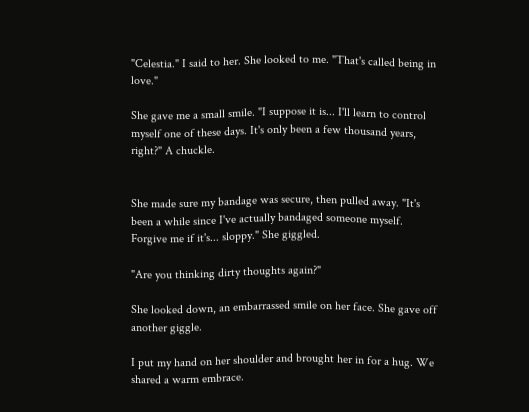"Celestia." I said to her. She looked to me. "That's called being in love."

She gave me a small smile. "I suppose it is... I'll learn to control myself one of these days. It's only been a few thousand years, right?" A chuckle.


She made sure my bandage was secure, then pulled away. "It's been a while since I've actually bandaged someone myself. Forgive me if it's... sloppy." She giggled.

"Are you thinking dirty thoughts again?"

She looked down, an embarrassed smile on her face. She gave off another giggle.

I put my hand on her shoulder and brought her in for a hug. We shared a warm embrace.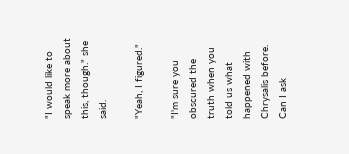"I would like to speak more about this, though." she said.

"Yeah, I figured."

"I'm sure you obscured the truth when you told us what happened with Chrysalis before. Can I ask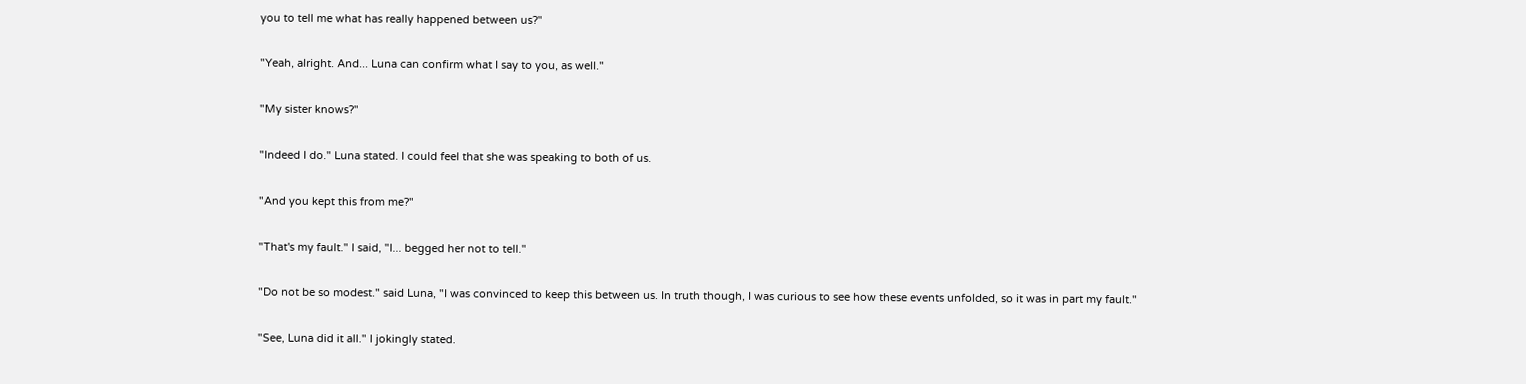you to tell me what has really happened between us?"

"Yeah, alright. And... Luna can confirm what I say to you, as well."

"My sister knows?"

"Indeed I do." Luna stated. I could feel that she was speaking to both of us.

"And you kept this from me?"

"That's my fault." I said, "I... begged her not to tell."

"Do not be so modest." said Luna, "I was convinced to keep this between us. In truth though, I was curious to see how these events unfolded, so it was in part my fault."

"See, Luna did it all." I jokingly stated.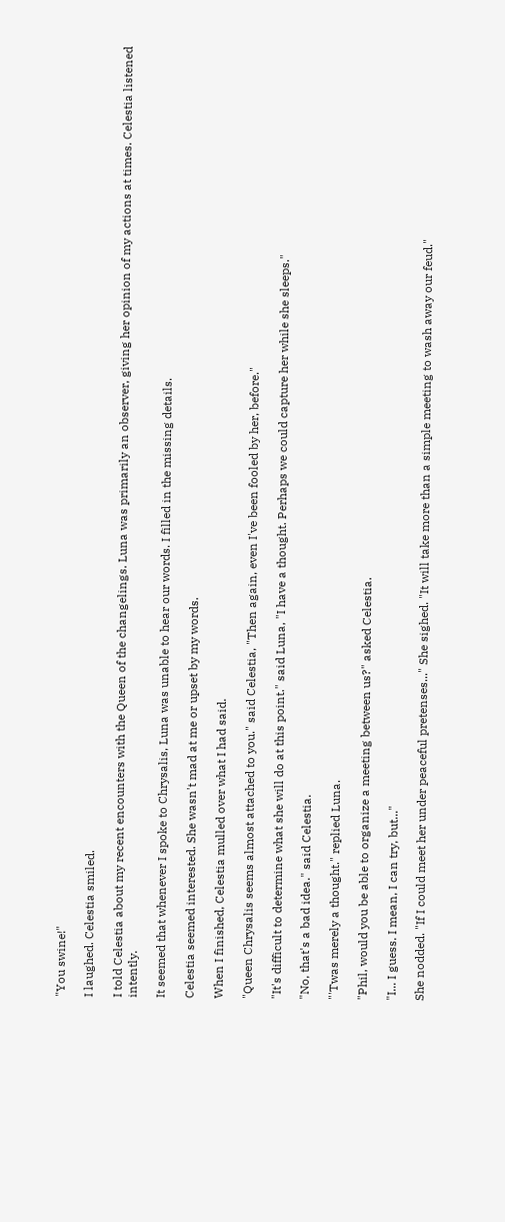"You swine!"

I laughed. Celestia smiled.

I told Celestia about my recent encounters with the Queen of the changelings. Luna was primarily an observer, giving her opinion of my actions at times. Celestia listened intently.

It seemed that whenever I spoke to Chrysalis, Luna was unable to hear our words. I filled in the missing details.

Celestia seemed interested. She wasn't mad at me or upset by my words.

When I finished, Celestia mulled over what I had said.

"Queen Chrysalis seems almost attached to you." said Celestia, "Then again, even I've been fooled by her, before."

"It's difficult to determine what she will do at this point." said Luna, "I have a thought. Perhaps we could capture her while she sleeps."

"No, that's a bad idea." said Celestia.

"'Twas merely a thought." replied Luna.

"Phil, would you be able to organize a meeting between us?" asked Celestia.

"I... I guess. I mean, I can try, but..."

She nodded. "If I could meet her under peaceful pretenses..." She sighed. "It will take more than a simple meeting to wash away our feud."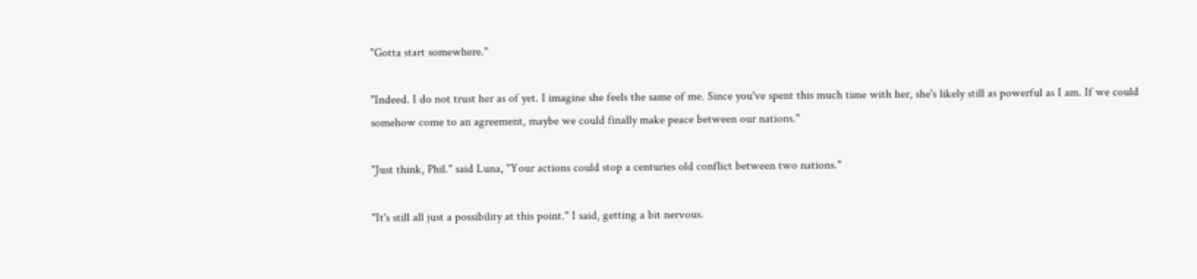"Gotta start somewhere."

"Indeed. I do not trust her as of yet. I imagine she feels the same of me. Since you've spent this much time with her, she's likely still as powerful as I am. If we could somehow come to an agreement, maybe we could finally make peace between our nations."

"Just think, Phil." said Luna, "Your actions could stop a centuries old conflict between two nations."

"It's still all just a possibility at this point." I said, getting a bit nervous.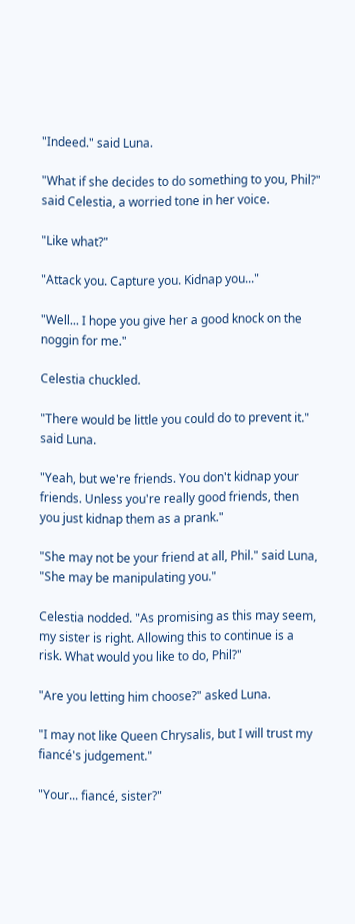"Indeed." said Luna.

"What if she decides to do something to you, Phil?" said Celestia, a worried tone in her voice.

"Like what?"

"Attack you. Capture you. Kidnap you..."

"Well... I hope you give her a good knock on the noggin for me."

Celestia chuckled.

"There would be little you could do to prevent it." said Luna.

"Yeah, but we're friends. You don't kidnap your friends. Unless you're really good friends, then you just kidnap them as a prank."

"She may not be your friend at all, Phil." said Luna, "She may be manipulating you."

Celestia nodded. "As promising as this may seem, my sister is right. Allowing this to continue is a risk. What would you like to do, Phil?"

"Are you letting him choose?" asked Luna.

"I may not like Queen Chrysalis, but I will trust my fiancé's judgement."

"Your... fiancé, sister?"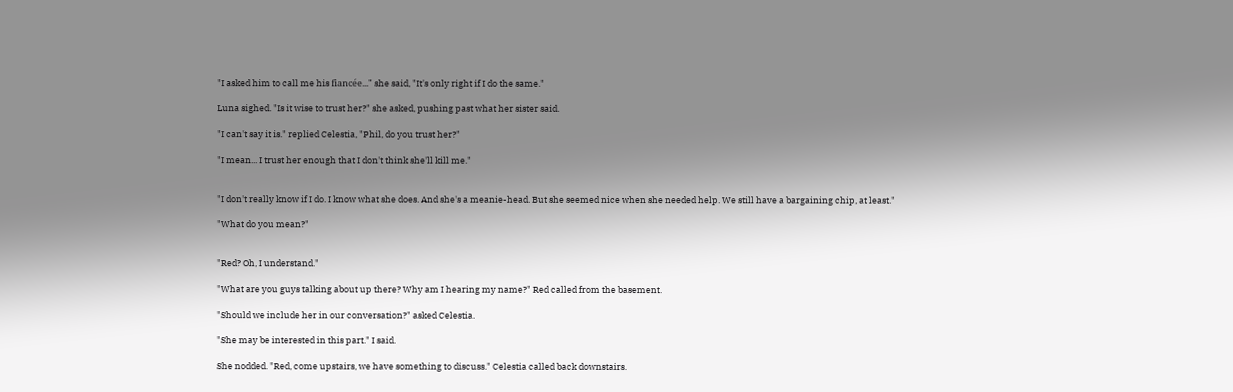"I asked him to call me his fiancée..." she said, "It's only right if I do the same."

Luna sighed. "Is it wise to trust her?" she asked, pushing past what her sister said.

"I can't say it is." replied Celestia, "Phil, do you trust her?"

"I mean... I trust her enough that I don't think she'll kill me."


"I don't really know if I do. I know what she does. And she's a meanie-head. But she seemed nice when she needed help. We still have a bargaining chip, at least."

"What do you mean?"


"Red? Oh, I understand."

"What are you guys talking about up there? Why am I hearing my name?" Red called from the basement.

"Should we include her in our conversation?" asked Celestia.

"She may be interested in this part." I said.

She nodded. "Red, come upstairs, we have something to discuss." Celestia called back downstairs.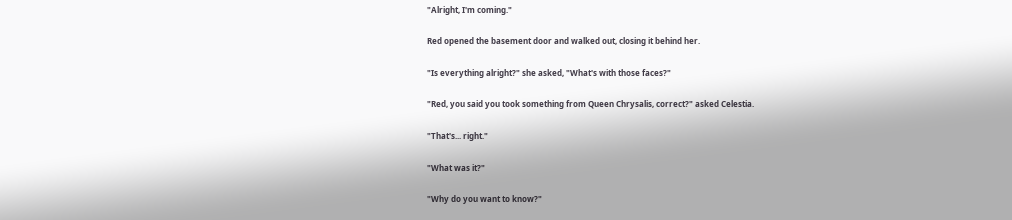"Alright, I'm coming."

Red opened the basement door and walked out, closing it behind her.

"Is everything alright?" she asked, "What's with those faces?"

"Red, you said you took something from Queen Chrysalis, correct?" asked Celestia.

"That's... right."

"What was it?"

"Why do you want to know?"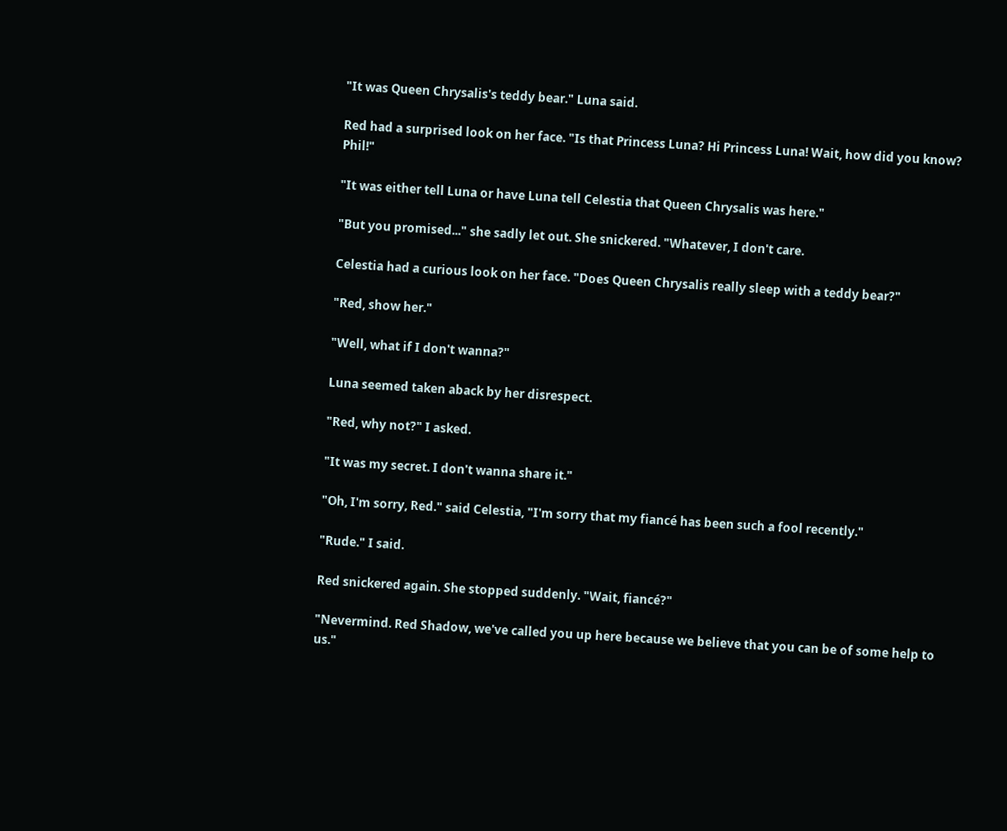"It was Queen Chrysalis's teddy bear." Luna said.

Red had a surprised look on her face. "Is that Princess Luna? Hi Princess Luna! Wait, how did you know? Phil!"

"It was either tell Luna or have Luna tell Celestia that Queen Chrysalis was here."

"But you promised..." she sadly let out. She snickered. "Whatever, I don't care.

Celestia had a curious look on her face. "Does Queen Chrysalis really sleep with a teddy bear?"

"Red, show her."

"Well, what if I don't wanna?"

Luna seemed taken aback by her disrespect.

"Red, why not?" I asked.

"It was my secret. I don't wanna share it."

"Oh, I'm sorry, Red." said Celestia, "I'm sorry that my fiancé has been such a fool recently."

"Rude." I said.

Red snickered again. She stopped suddenly. "Wait, fiancé?"

"Nevermind. Red Shadow, we've called you up here because we believe that you can be of some help to us."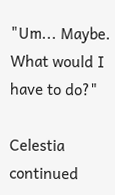"Um... Maybe. What would I have to do?"

Celestia continued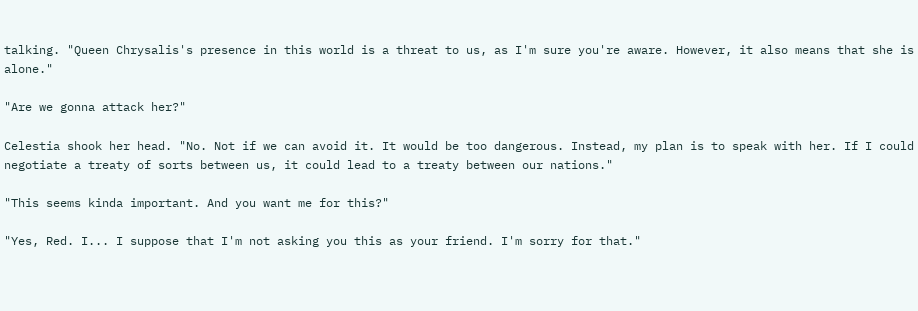talking. "Queen Chrysalis's presence in this world is a threat to us, as I'm sure you're aware. However, it also means that she is alone."

"Are we gonna attack her?"

Celestia shook her head. "No. Not if we can avoid it. It would be too dangerous. Instead, my plan is to speak with her. If I could negotiate a treaty of sorts between us, it could lead to a treaty between our nations."

"This seems kinda important. And you want me for this?"

"Yes, Red. I... I suppose that I'm not asking you this as your friend. I'm sorry for that."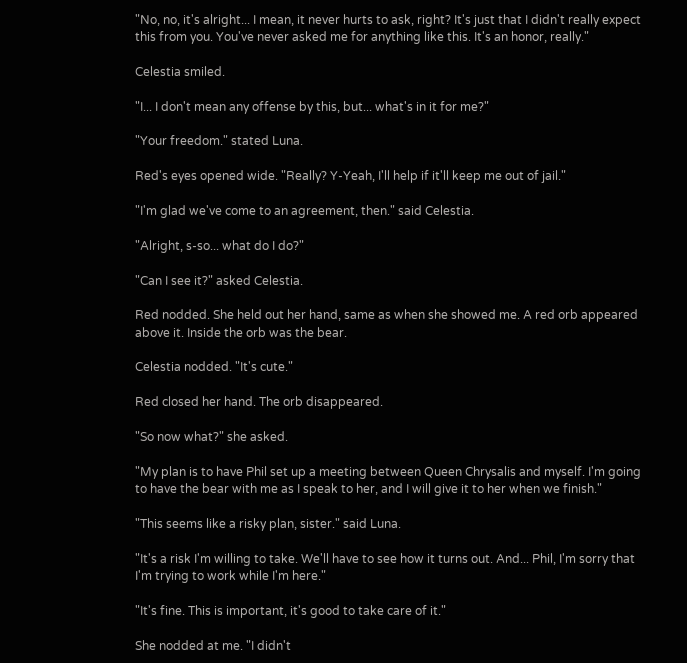"No, no, it's alright... I mean, it never hurts to ask, right? It's just that I didn't really expect this from you. You've never asked me for anything like this. It's an honor, really."

Celestia smiled.

"I... I don't mean any offense by this, but... what's in it for me?"

"Your freedom." stated Luna.

Red's eyes opened wide. "Really? Y-Yeah, I'll help if it'll keep me out of jail."

"I'm glad we've come to an agreement, then." said Celestia.

"Alright, s-so... what do I do?"

"Can I see it?" asked Celestia.

Red nodded. She held out her hand, same as when she showed me. A red orb appeared above it. Inside the orb was the bear.

Celestia nodded. "It's cute."

Red closed her hand. The orb disappeared.

"So now what?" she asked.

"My plan is to have Phil set up a meeting between Queen Chrysalis and myself. I'm going to have the bear with me as I speak to her, and I will give it to her when we finish."

"This seems like a risky plan, sister." said Luna.

"It's a risk I'm willing to take. We'll have to see how it turns out. And... Phil, I'm sorry that I'm trying to work while I'm here."

"It's fine. This is important, it's good to take care of it."

She nodded at me. "I didn't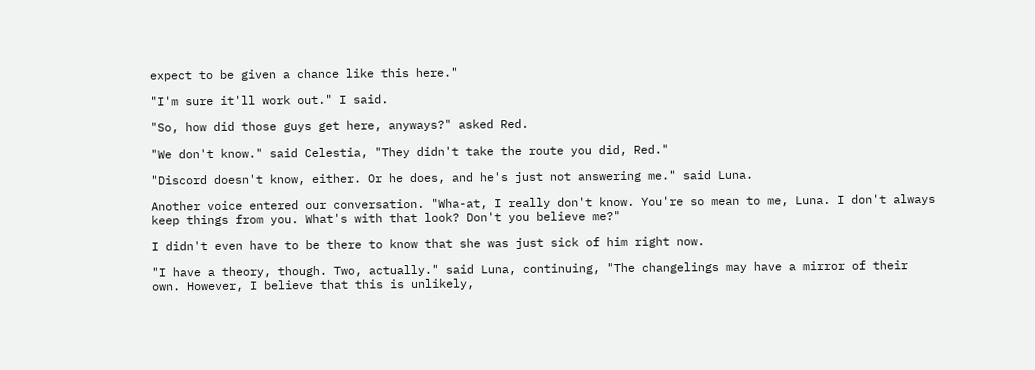expect to be given a chance like this here."

"I'm sure it'll work out." I said.

"So, how did those guys get here, anyways?" asked Red.

"We don't know." said Celestia, "They didn't take the route you did, Red."

"Discord doesn't know, either. Or he does, and he's just not answering me." said Luna.

Another voice entered our conversation. "Wha-at, I really don't know. You're so mean to me, Luna. I don't always keep things from you. What's with that look? Don't you believe me?"

I didn't even have to be there to know that she was just sick of him right now.

"I have a theory, though. Two, actually." said Luna, continuing, "The changelings may have a mirror of their own. However, I believe that this is unlikely,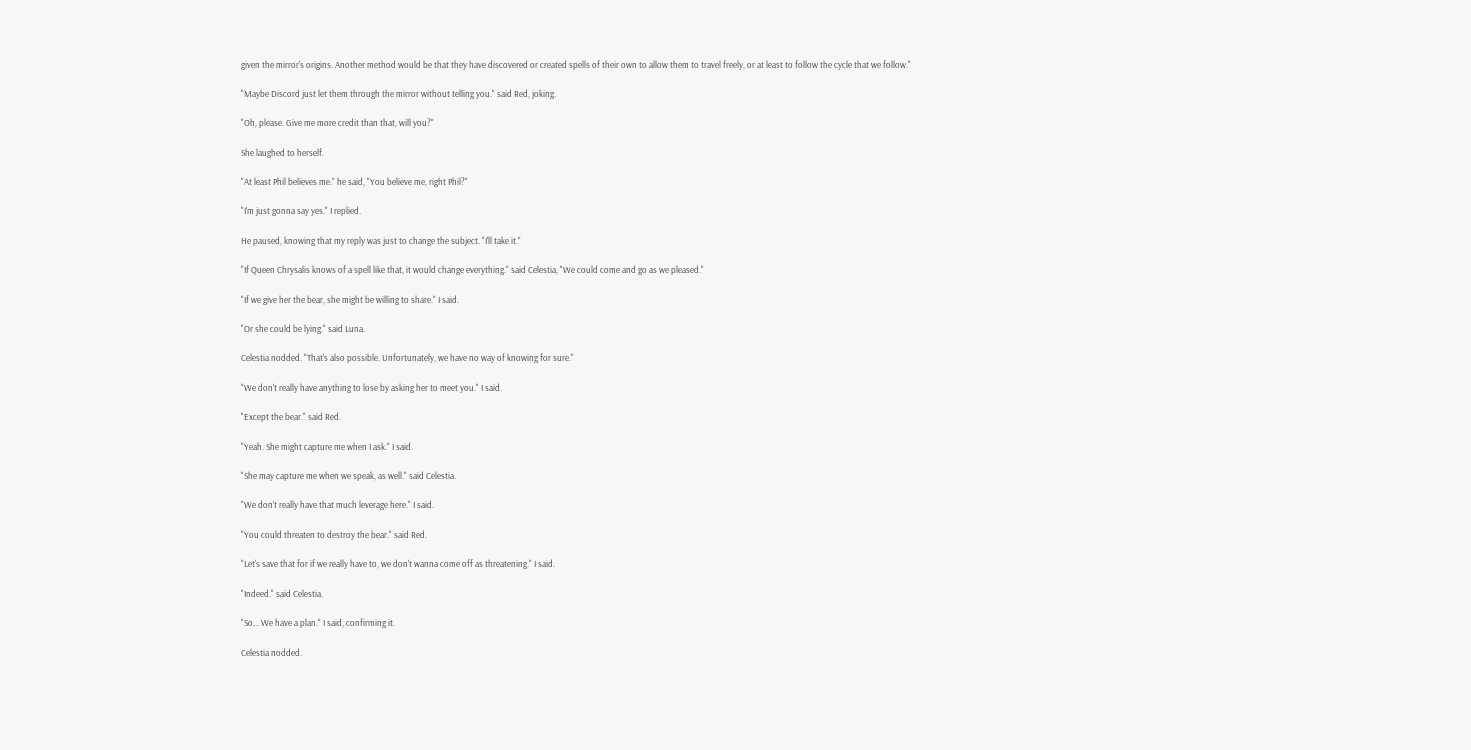given the mirror's origins. Another method would be that they have discovered or created spells of their own to allow them to travel freely, or at least to follow the cycle that we follow."

"Maybe Discord just let them through the mirror without telling you." said Red, joking.

"Oh, please. Give me more credit than that, will you?"

She laughed to herself.

"At least Phil believes me." he said, "You believe me, right Phil?"

"I'm just gonna say yes." I replied.

He paused, knowing that my reply was just to change the subject. "I'll take it."

"If Queen Chrysalis knows of a spell like that, it would change everything." said Celestia, "We could come and go as we pleased."

"If we give her the bear, she might be willing to share." I said.

"Or she could be lying." said Luna.

Celestia nodded. "That's also possible. Unfortunately, we have no way of knowing for sure."

"We don't really have anything to lose by asking her to meet you." I said.

"Except the bear." said Red.

"Yeah. She might capture me when I ask." I said.

"She may capture me when we speak, as well." said Celestia.

"We don't really have that much leverage here." I said.

"You could threaten to destroy the bear." said Red.

"Let's save that for if we really have to, we don't wanna come off as threatening." I said.

"Indeed." said Celestia.

"So... We have a plan." I said, confirming it.

Celestia nodded.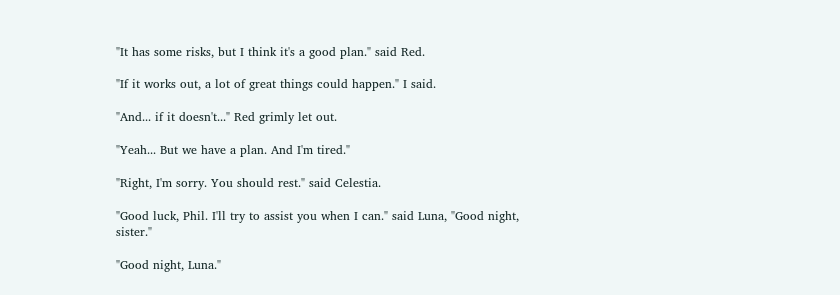"It has some risks, but I think it's a good plan." said Red.

"If it works out, a lot of great things could happen." I said.

"And... if it doesn't..." Red grimly let out.

"Yeah... But we have a plan. And I'm tired."

"Right, I'm sorry. You should rest." said Celestia.

"Good luck, Phil. I'll try to assist you when I can." said Luna, "Good night, sister."

"Good night, Luna."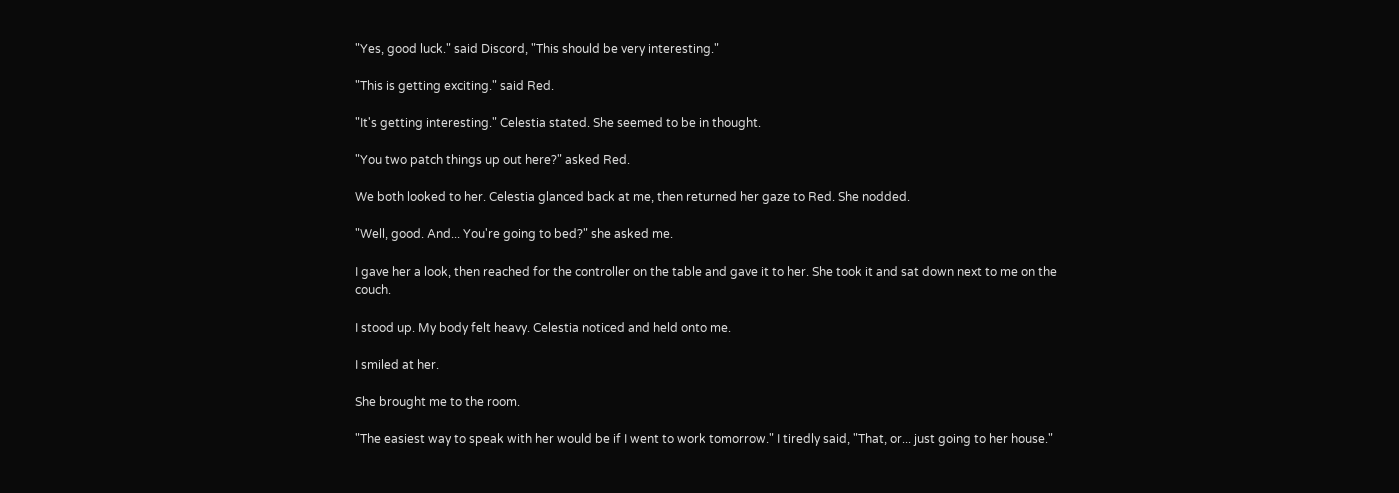"Yes, good luck." said Discord, "This should be very interesting."

"This is getting exciting." said Red.

"It's getting interesting." Celestia stated. She seemed to be in thought.

"You two patch things up out here?" asked Red.

We both looked to her. Celestia glanced back at me, then returned her gaze to Red. She nodded.

"Well, good. And... You're going to bed?" she asked me.

I gave her a look, then reached for the controller on the table and gave it to her. She took it and sat down next to me on the couch.

I stood up. My body felt heavy. Celestia noticed and held onto me.

I smiled at her.

She brought me to the room.

"The easiest way to speak with her would be if I went to work tomorrow." I tiredly said, "That, or... just going to her house."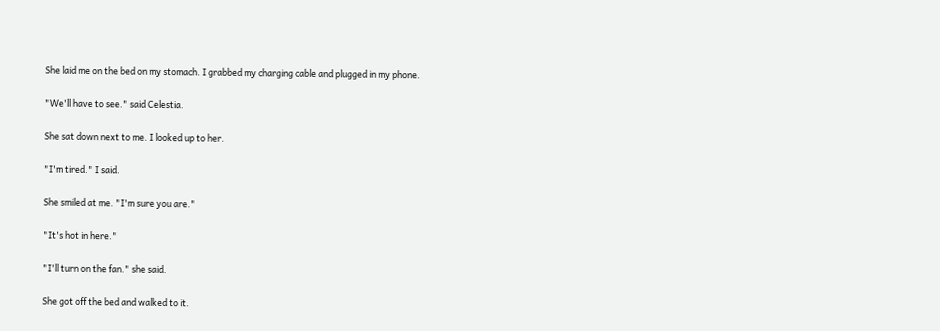She laid me on the bed on my stomach. I grabbed my charging cable and plugged in my phone.

"We'll have to see." said Celestia.

She sat down next to me. I looked up to her.

"I'm tired." I said.

She smiled at me. "I'm sure you are."

"It's hot in here."

"I'll turn on the fan." she said.

She got off the bed and walked to it.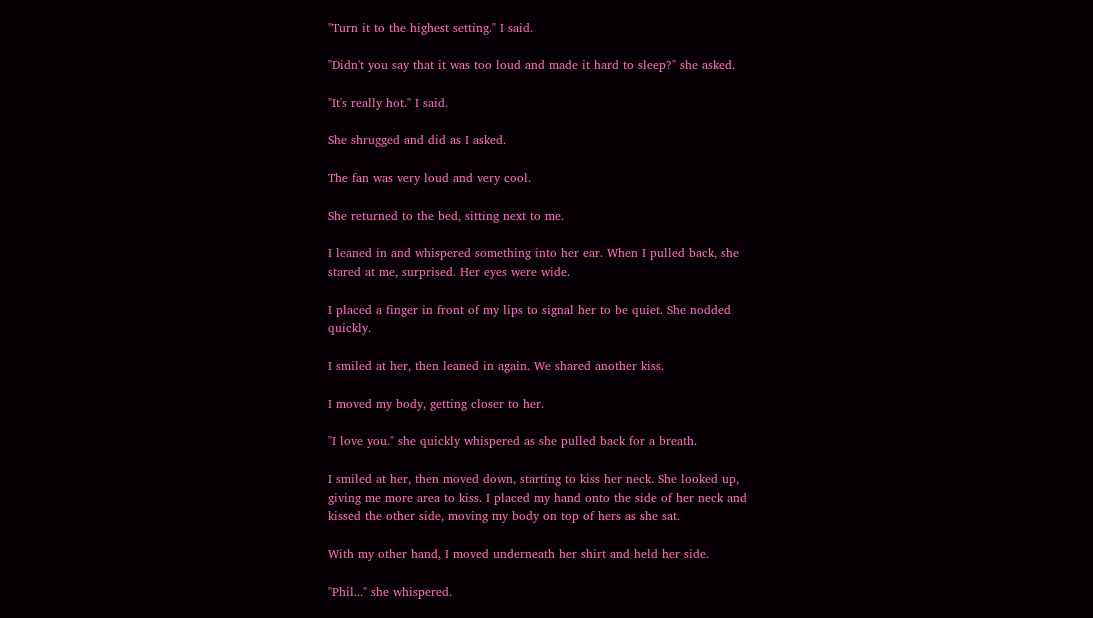"Turn it to the highest setting." I said.

"Didn't you say that it was too loud and made it hard to sleep?" she asked.

"It's really hot." I said.

She shrugged and did as I asked.

The fan was very loud and very cool.

She returned to the bed, sitting next to me.

I leaned in and whispered something into her ear. When I pulled back, she stared at me, surprised. Her eyes were wide.

I placed a finger in front of my lips to signal her to be quiet. She nodded quickly.

I smiled at her, then leaned in again. We shared another kiss.

I moved my body, getting closer to her.

"I love you." she quickly whispered as she pulled back for a breath.

I smiled at her, then moved down, starting to kiss her neck. She looked up, giving me more area to kiss. I placed my hand onto the side of her neck and kissed the other side, moving my body on top of hers as she sat.

With my other hand, I moved underneath her shirt and held her side.

"Phil..." she whispered.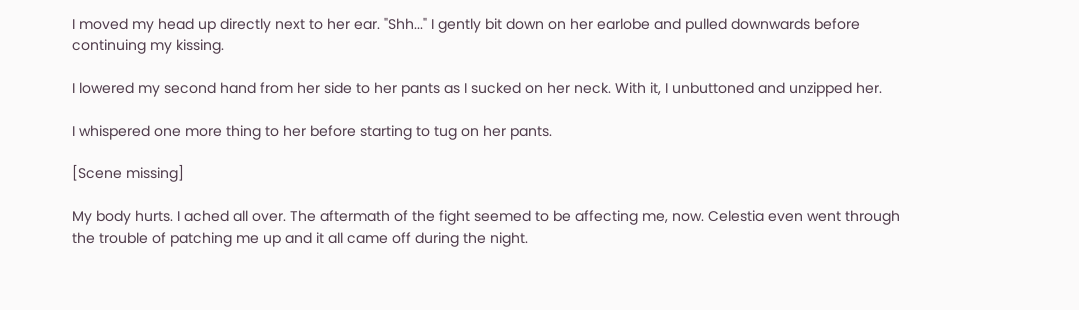I moved my head up directly next to her ear. "Shh..." I gently bit down on her earlobe and pulled downwards before continuing my kissing.

I lowered my second hand from her side to her pants as I sucked on her neck. With it, I unbuttoned and unzipped her.

I whispered one more thing to her before starting to tug on her pants.

[Scene missing]

My body hurts. I ached all over. The aftermath of the fight seemed to be affecting me, now. Celestia even went through the trouble of patching me up and it all came off during the night.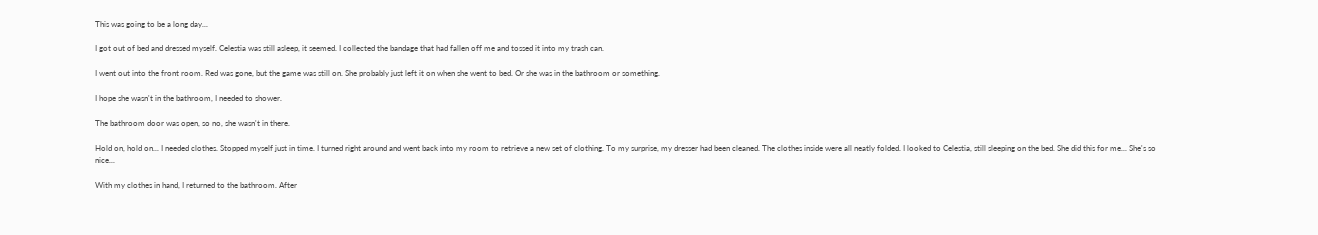This was going to be a long day...

I got out of bed and dressed myself. Celestia was still asleep, it seemed. I collected the bandage that had fallen off me and tossed it into my trash can.

I went out into the front room. Red was gone, but the game was still on. She probably just left it on when she went to bed. Or she was in the bathroom or something.

I hope she wasn't in the bathroom, I needed to shower.

The bathroom door was open, so no, she wasn't in there.

Hold on, hold on... I needed clothes. Stopped myself just in time. I turned right around and went back into my room to retrieve a new set of clothing. To my surprise, my dresser had been cleaned. The clothes inside were all neatly folded. I looked to Celestia, still sleeping on the bed. She did this for me... She's so nice...

With my clothes in hand, I returned to the bathroom. After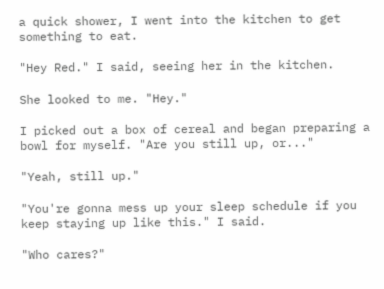a quick shower, I went into the kitchen to get something to eat.

"Hey Red." I said, seeing her in the kitchen.

She looked to me. "Hey."

I picked out a box of cereal and began preparing a bowl for myself. "Are you still up, or..."

"Yeah, still up."

"You're gonna mess up your sleep schedule if you keep staying up like this." I said.

"Who cares?"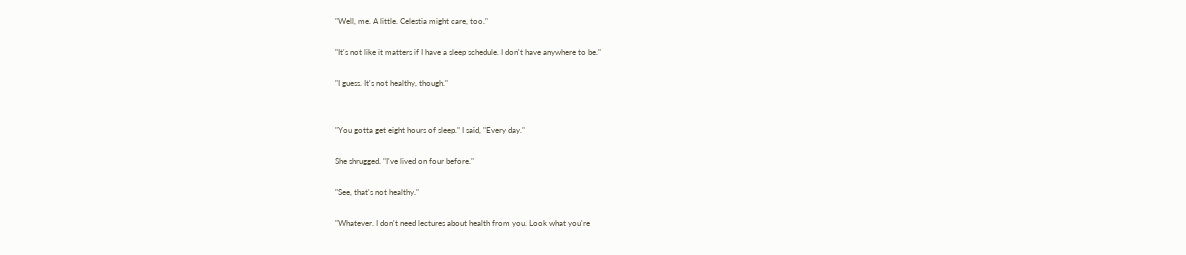"Well, me. A little. Celestia might care, too."

"It's not like it matters if I have a sleep schedule. I don't have anywhere to be."

"I guess. It's not healthy, though."


"You gotta get eight hours of sleep." I said, "Every day."

She shrugged. "I've lived on four before."

"See, that's not healthy."

"Whatever. I don't need lectures about health from you. Look what you're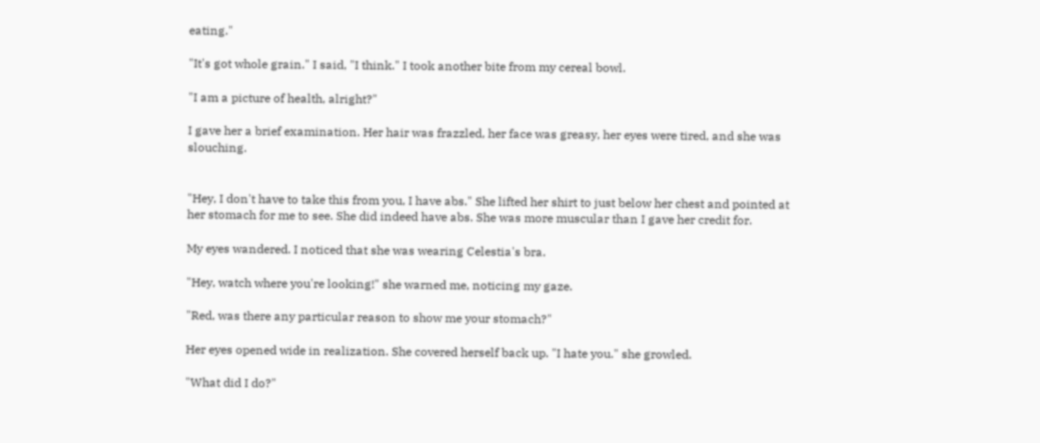eating."

"It's got whole grain." I said, "I think." I took another bite from my cereal bowl.

"I am a picture of health, alright?"

I gave her a brief examination. Her hair was frazzled, her face was greasy, her eyes were tired, and she was slouching.


"Hey, I don't have to take this from you, I have abs." She lifted her shirt to just below her chest and pointed at her stomach for me to see. She did indeed have abs. She was more muscular than I gave her credit for.

My eyes wandered. I noticed that she was wearing Celestia's bra.

"Hey, watch where you're looking!" she warned me, noticing my gaze.

"Red, was there any particular reason to show me your stomach?"

Her eyes opened wide in realization. She covered herself back up. "I hate you." she growled.

"What did I do?"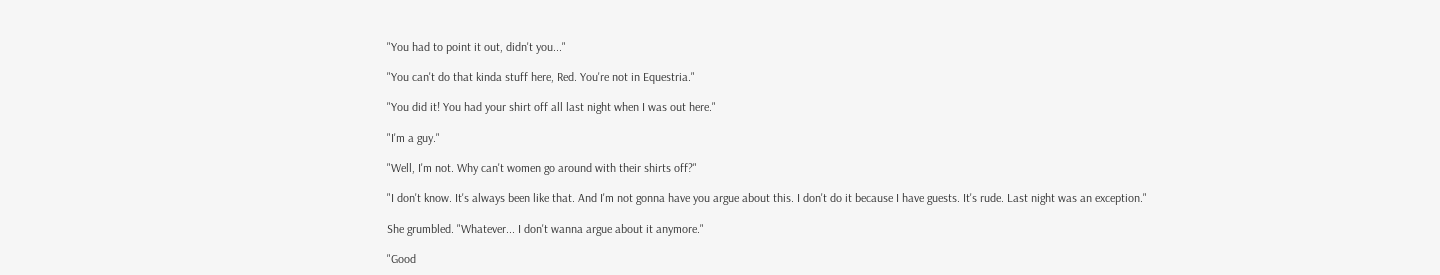"You had to point it out, didn't you..."

"You can't do that kinda stuff here, Red. You're not in Equestria."

"You did it! You had your shirt off all last night when I was out here."

"I'm a guy."

"Well, I'm not. Why can't women go around with their shirts off?"

"I don't know. It's always been like that. And I'm not gonna have you argue about this. I don't do it because I have guests. It's rude. Last night was an exception."

She grumbled. "Whatever... I don't wanna argue about it anymore."

"Good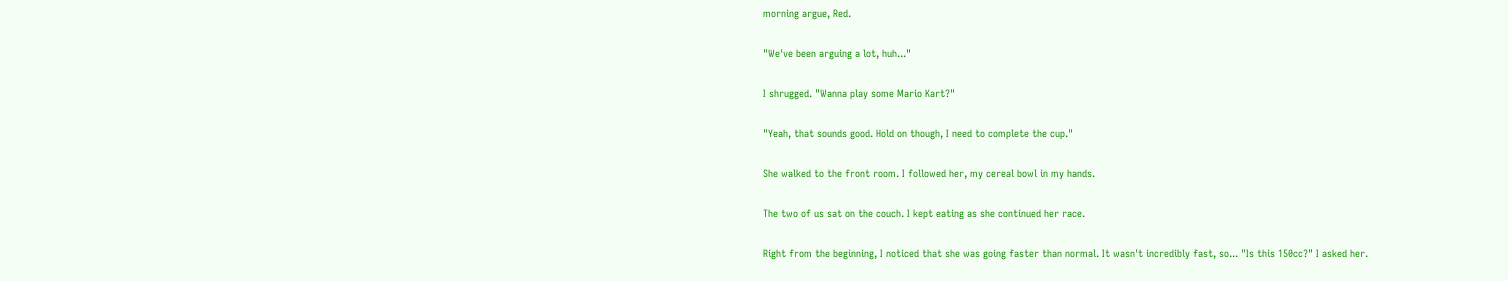morning argue, Red.

"We've been arguing a lot, huh..."

I shrugged. "Wanna play some Mario Kart?"

"Yeah, that sounds good. Hold on though, I need to complete the cup."

She walked to the front room. I followed her, my cereal bowl in my hands.

The two of us sat on the couch. I kept eating as she continued her race.

Right from the beginning, I noticed that she was going faster than normal. It wasn't incredibly fast, so... "Is this 150cc?" I asked her.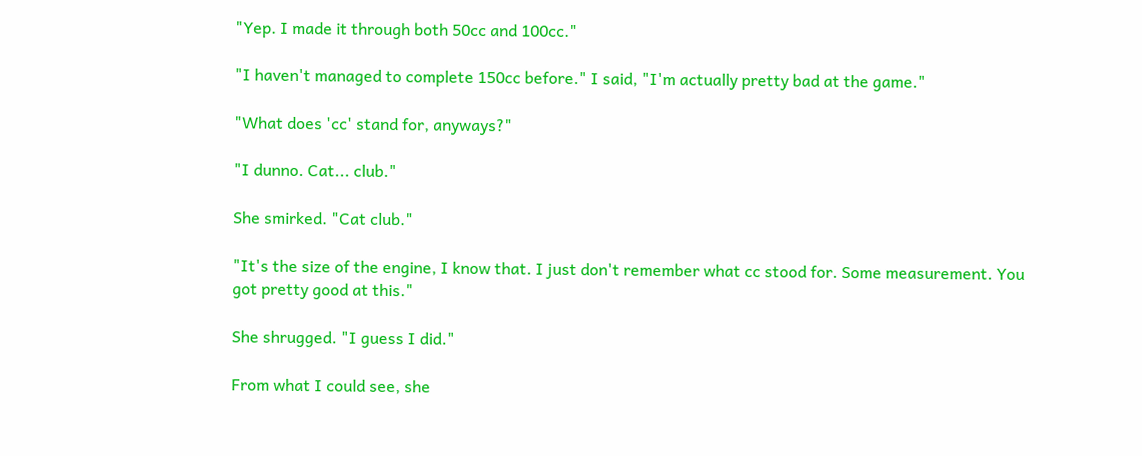"Yep. I made it through both 50cc and 100cc."

"I haven't managed to complete 150cc before." I said, "I'm actually pretty bad at the game."

"What does 'cc' stand for, anyways?"

"I dunno. Cat... club."

She smirked. "Cat club."

"It's the size of the engine, I know that. I just don't remember what cc stood for. Some measurement. You got pretty good at this."

She shrugged. "I guess I did."

From what I could see, she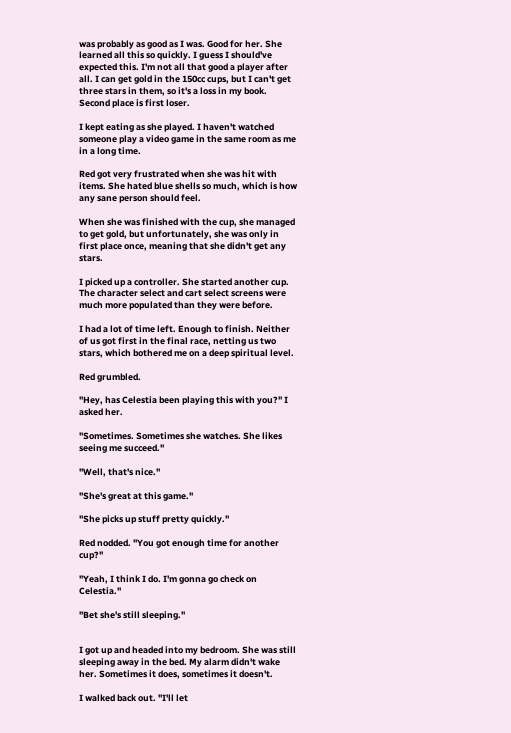was probably as good as I was. Good for her. She learned all this so quickly. I guess I should've expected this. I'm not all that good a player after all. I can get gold in the 150cc cups, but I can't get three stars in them, so it's a loss in my book. Second place is first loser.

I kept eating as she played. I haven't watched someone play a video game in the same room as me in a long time.

Red got very frustrated when she was hit with items. She hated blue shells so much, which is how any sane person should feel.

When she was finished with the cup, she managed to get gold, but unfortunately, she was only in first place once, meaning that she didn't get any stars.

I picked up a controller. She started another cup. The character select and cart select screens were much more populated than they were before.

I had a lot of time left. Enough to finish. Neither of us got first in the final race, netting us two stars, which bothered me on a deep spiritual level.

Red grumbled.

"Hey, has Celestia been playing this with you?" I asked her.

"Sometimes. Sometimes she watches. She likes seeing me succeed."

"Well, that's nice."

"She's great at this game."

"She picks up stuff pretty quickly."

Red nodded. "You got enough time for another cup?"

"Yeah, I think I do. I'm gonna go check on Celestia."

"Bet she's still sleeping."


I got up and headed into my bedroom. She was still sleeping away in the bed. My alarm didn't wake her. Sometimes it does, sometimes it doesn't.

I walked back out. "I'll let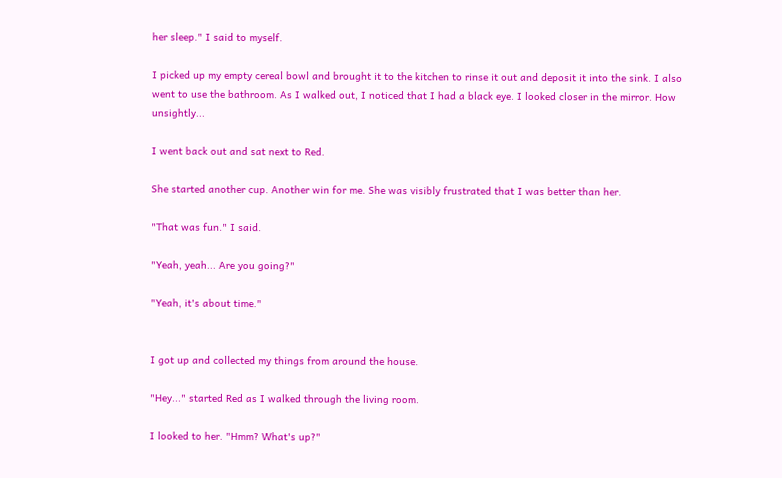her sleep." I said to myself.

I picked up my empty cereal bowl and brought it to the kitchen to rinse it out and deposit it into the sink. I also went to use the bathroom. As I walked out, I noticed that I had a black eye. I looked closer in the mirror. How unsightly...

I went back out and sat next to Red.

She started another cup. Another win for me. She was visibly frustrated that I was better than her.

"That was fun." I said.

"Yeah, yeah... Are you going?"

"Yeah, it's about time."


I got up and collected my things from around the house.

"Hey..." started Red as I walked through the living room.

I looked to her. "Hmm? What's up?"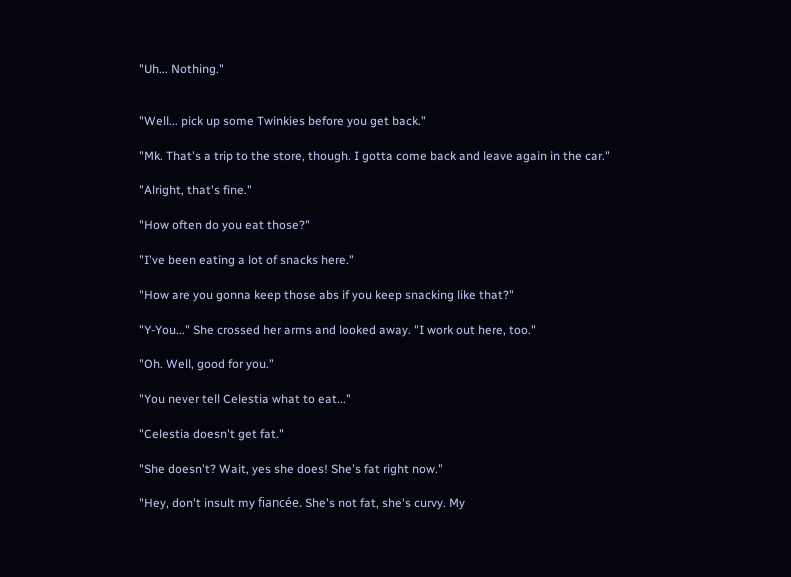"Uh... Nothing."


"Well... pick up some Twinkies before you get back."

"Mk. That's a trip to the store, though. I gotta come back and leave again in the car."

"Alright, that's fine."

"How often do you eat those?"

"I've been eating a lot of snacks here."

"How are you gonna keep those abs if you keep snacking like that?"

"Y-You..." She crossed her arms and looked away. "I work out here, too."

"Oh. Well, good for you."

"You never tell Celestia what to eat..."

"Celestia doesn't get fat."

"She doesn't? Wait, yes she does! She's fat right now."

"Hey, don't insult my fiancée. She's not fat, she's curvy. My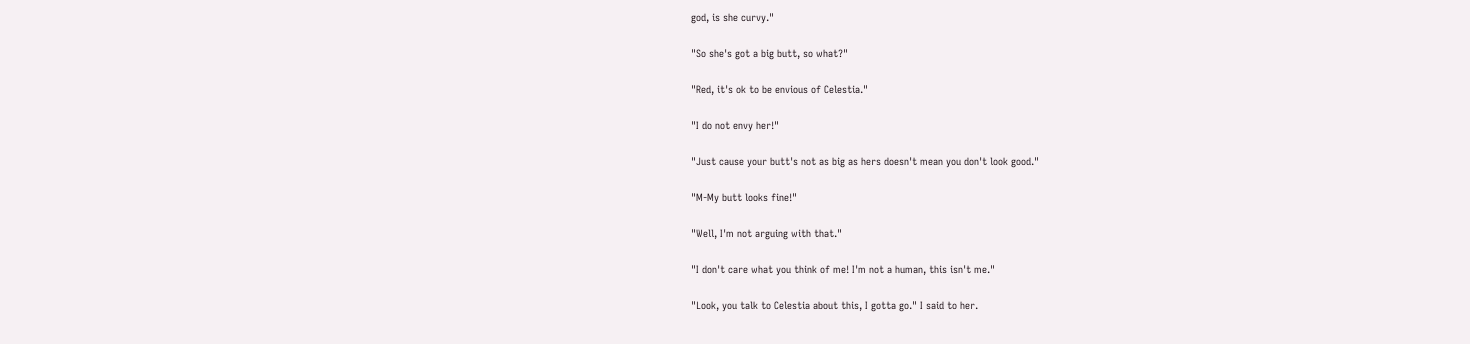god, is she curvy."

"So she's got a big butt, so what?"

"Red, it's ok to be envious of Celestia."

"I do not envy her!"

"Just cause your butt's not as big as hers doesn't mean you don't look good."

"M-My butt looks fine!"

"Well, I'm not arguing with that."

"I don't care what you think of me! I'm not a human, this isn't me."

"Look, you talk to Celestia about this, I gotta go." I said to her.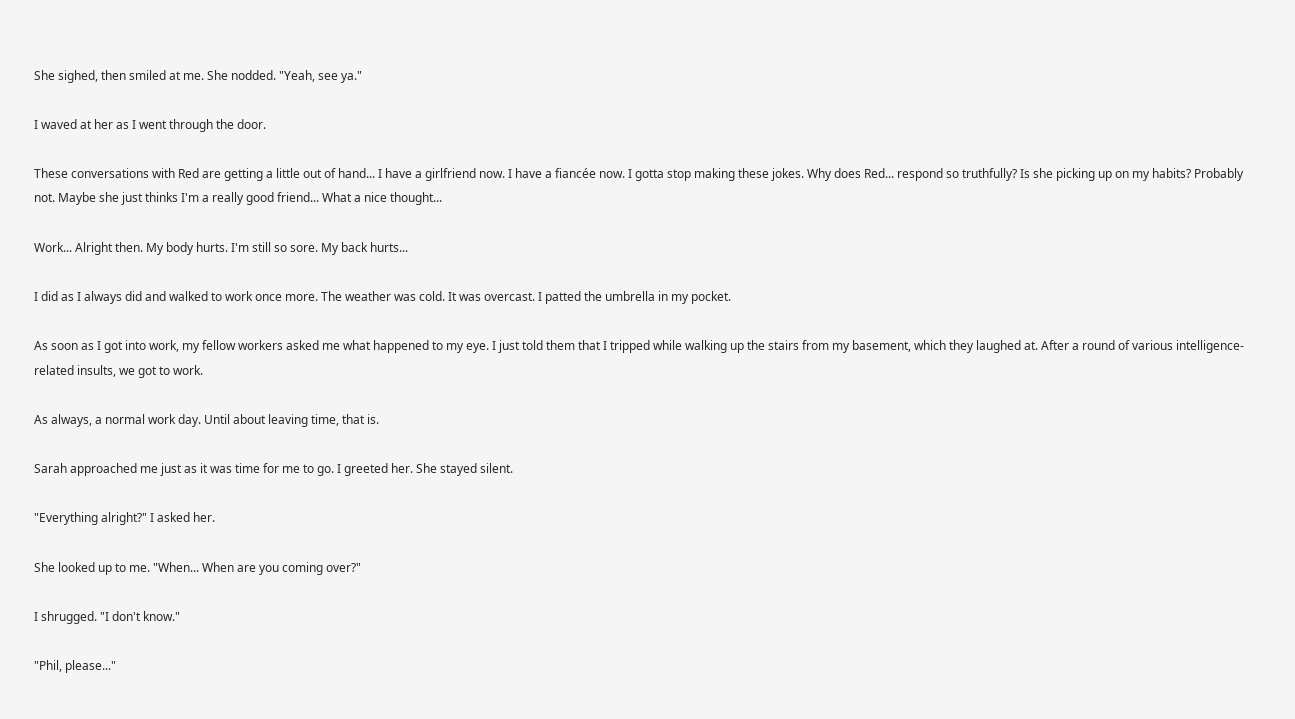She sighed, then smiled at me. She nodded. "Yeah, see ya."

I waved at her as I went through the door.

These conversations with Red are getting a little out of hand... I have a girlfriend now. I have a fiancée now. I gotta stop making these jokes. Why does Red... respond so truthfully? Is she picking up on my habits? Probably not. Maybe she just thinks I'm a really good friend... What a nice thought...

Work... Alright then. My body hurts. I'm still so sore. My back hurts...

I did as I always did and walked to work once more. The weather was cold. It was overcast. I patted the umbrella in my pocket.

As soon as I got into work, my fellow workers asked me what happened to my eye. I just told them that I tripped while walking up the stairs from my basement, which they laughed at. After a round of various intelligence-related insults, we got to work.

As always, a normal work day. Until about leaving time, that is.

Sarah approached me just as it was time for me to go. I greeted her. She stayed silent.

"Everything alright?" I asked her.

She looked up to me. "When... When are you coming over?"

I shrugged. "I don't know."

"Phil, please..."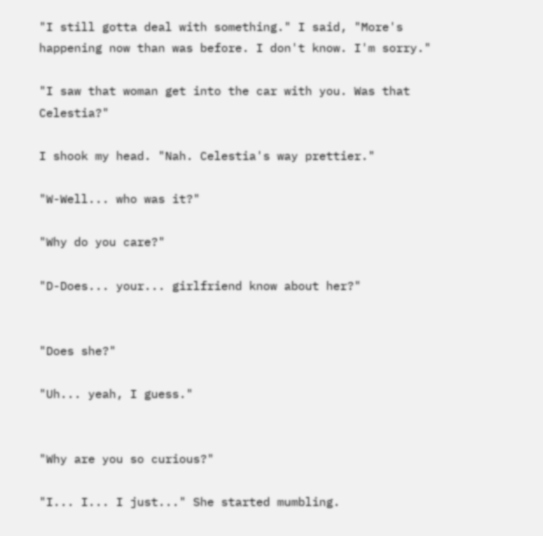"I still gotta deal with something." I said, "More's happening now than was before. I don't know. I'm sorry."

"I saw that woman get into the car with you. Was that Celestia?"

I shook my head. "Nah. Celestia's way prettier."

"W-Well... who was it?"

"Why do you care?"

"D-Does... your... girlfriend know about her?"


"Does she?"

"Uh... yeah, I guess."


"Why are you so curious?"

"I... I... I just..." She started mumbling.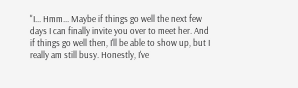"I... Hmm... Maybe if things go well the next few days I can finally invite you over to meet her. And if things go well then, I'll be able to show up, but I really am still busy. Honestly, I've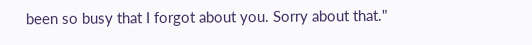been so busy that I forgot about you. Sorry about that."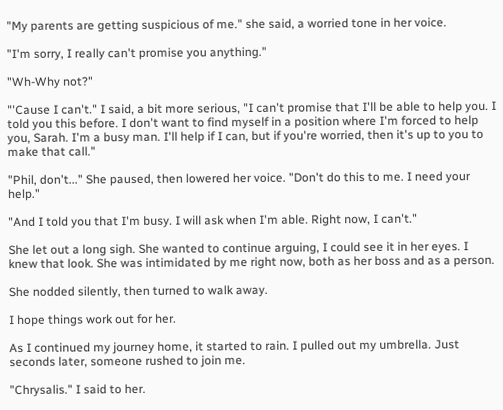"My parents are getting suspicious of me." she said, a worried tone in her voice.

"I'm sorry, I really can't promise you anything."

"Wh-Why not?"

"'Cause I can't." I said, a bit more serious, "I can't promise that I'll be able to help you. I told you this before. I don't want to find myself in a position where I'm forced to help you, Sarah. I'm a busy man. I'll help if I can, but if you're worried, then it's up to you to make that call."

"Phil, don't..." She paused, then lowered her voice. "Don't do this to me. I need your help."

"And I told you that I'm busy. I will ask when I'm able. Right now, I can't."

She let out a long sigh. She wanted to continue arguing, I could see it in her eyes. I knew that look. She was intimidated by me right now, both as her boss and as a person.

She nodded silently, then turned to walk away.

I hope things work out for her.

As I continued my journey home, it started to rain. I pulled out my umbrella. Just seconds later, someone rushed to join me.

"Chrysalis." I said to her.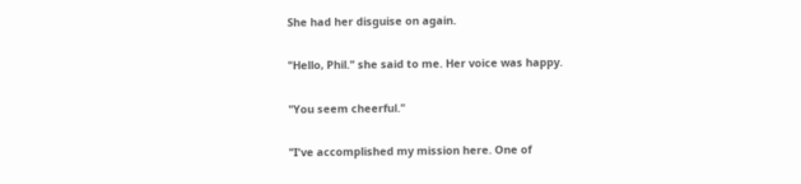She had her disguise on again.

"Hello, Phil." she said to me. Her voice was happy.

"You seem cheerful."

"I've accomplished my mission here. One of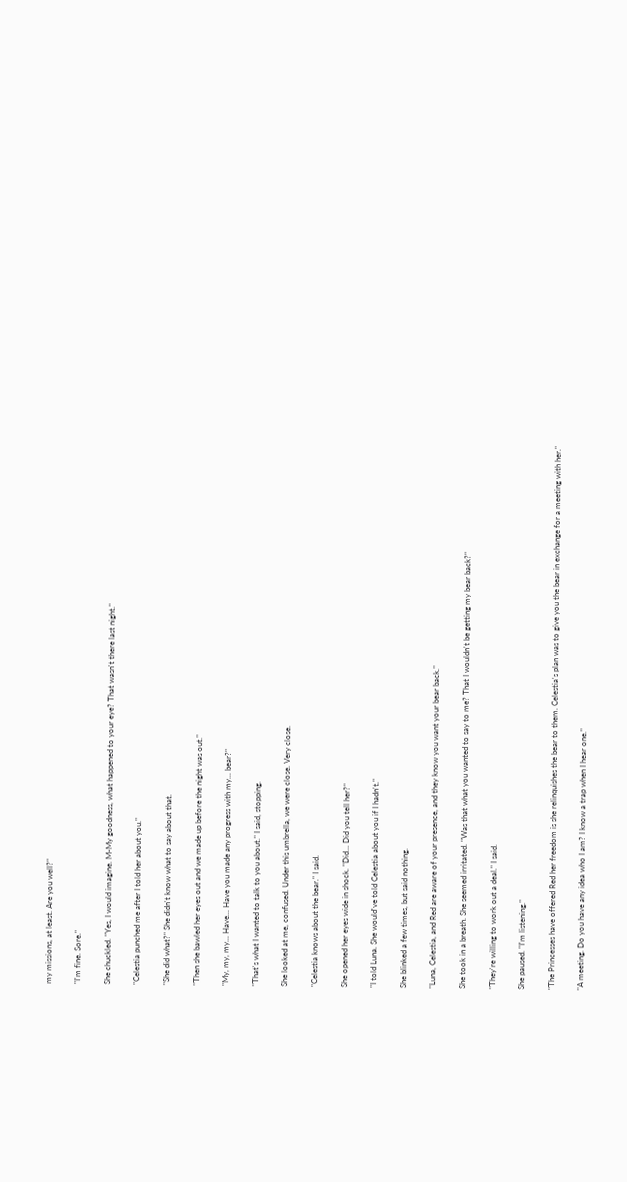my missions, at least. Are you well?"

"I'm fine. Sore."

She chuckled. "Yes, I would imagine. M-My goodness, what happened to your eye? That wasn't there last night."

"Celestia punched me after I told her about you."

"She did what?" She didn't know what to say about that.

"Then she bawled her eyes out and we made up before the night was out."

"My, my, my... Have... Have you made any progress with my... bear?"

"That's what I wanted to talk to you about." I said, stopping.

She looked at me, confused. Under this umbrella, we were close. Very close.

"Celestia knows about the bear." I said.

She opened her eyes wide in shock. "Did... Did you tell her?"

"I told Luna. She would've told Celestia about you if I hadn't."

She blinked a few times, but said nothing.

"Luna, Celestia, and Red are aware of your presence, and they know you want your bear back."

She took in a breath. She seemed irritated. "Was that what you wanted to say to me? That I wouldn't be getting my bear back?"

"They're willing to work out a deal." I said.

She paused. "I'm listening."

"The Princesses have offered Red her freedom is she relinquishes the bear to them. Celestia's plan was to give you the bear in exchange for a meeting with her."

"A meeting. Do you have any idea who I am? I know a trap when I hear one."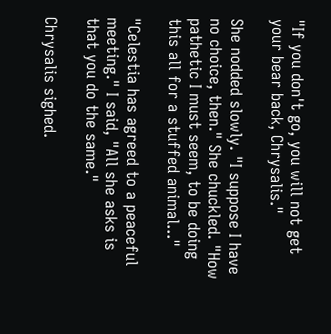"If you don't go, you will not get your bear back, Chrysalis."

She nodded slowly. "I suppose I have no choice, then." She chuckled. "How pathetic I must seem, to be doing this all for a stuffed animal..."

"Celestia has agreed to a peaceful meeting." I said, "All she asks is that you do the same."

Chrysalis sighed.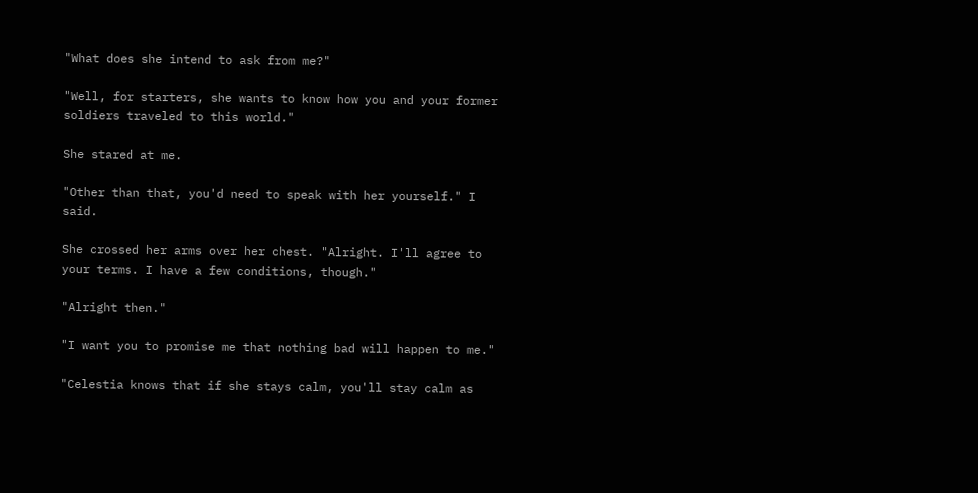"What does she intend to ask from me?"

"Well, for starters, she wants to know how you and your former soldiers traveled to this world."

She stared at me.

"Other than that, you'd need to speak with her yourself." I said.

She crossed her arms over her chest. "Alright. I'll agree to your terms. I have a few conditions, though."

"Alright then."

"I want you to promise me that nothing bad will happen to me."

"Celestia knows that if she stays calm, you'll stay calm as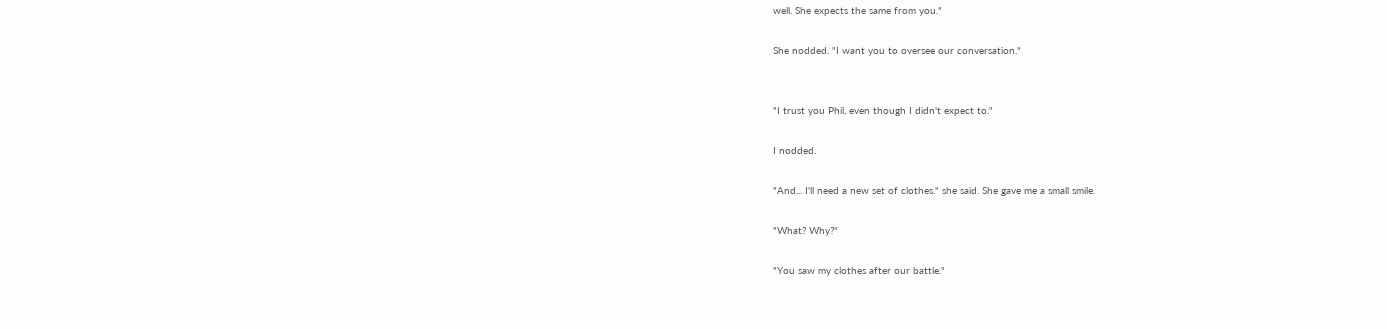well. She expects the same from you."

She nodded. "I want you to oversee our conversation."


"I trust you Phil, even though I didn't expect to."

I nodded.

"And... I'll need a new set of clothes." she said. She gave me a small smile.

"What? Why?"

"You saw my clothes after our battle."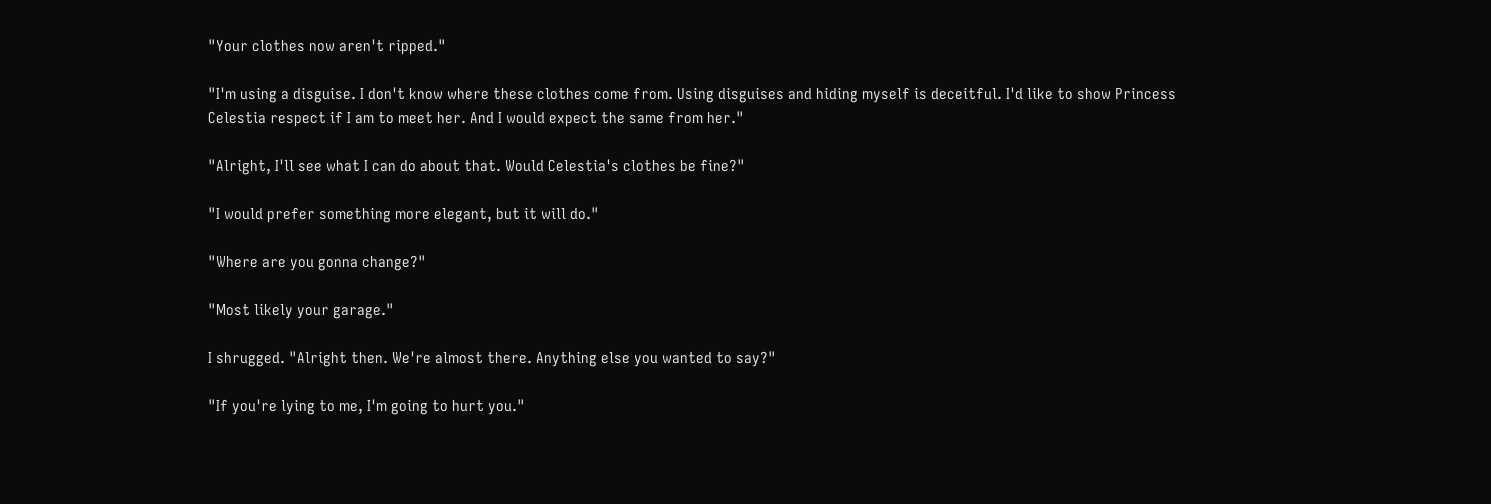"Your clothes now aren't ripped."

"I'm using a disguise. I don't know where these clothes come from. Using disguises and hiding myself is deceitful. I'd like to show Princess Celestia respect if I am to meet her. And I would expect the same from her."

"Alright, I'll see what I can do about that. Would Celestia's clothes be fine?"

"I would prefer something more elegant, but it will do."

"Where are you gonna change?"

"Most likely your garage."

I shrugged. "Alright then. We're almost there. Anything else you wanted to say?"

"If you're lying to me, I'm going to hurt you."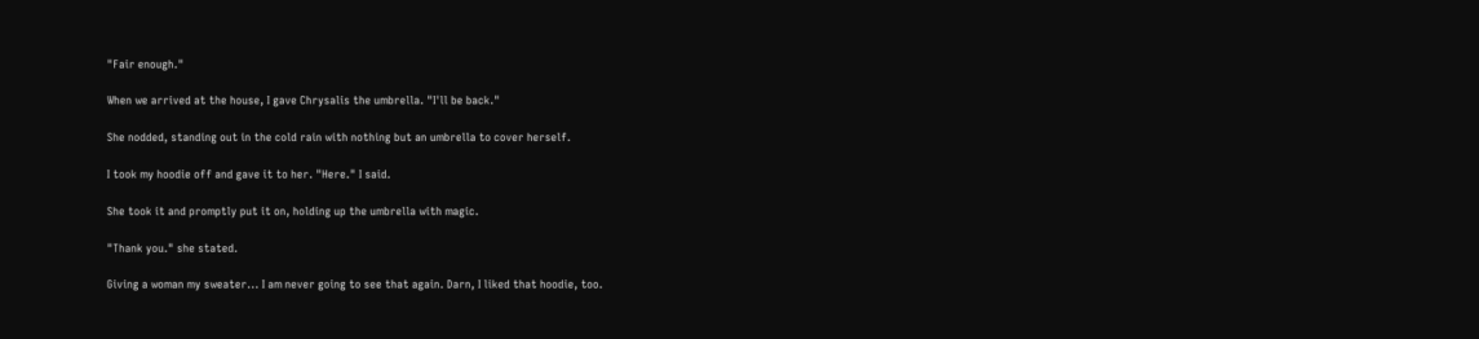"Fair enough."

When we arrived at the house, I gave Chrysalis the umbrella. "I'll be back."

She nodded, standing out in the cold rain with nothing but an umbrella to cover herself.

I took my hoodie off and gave it to her. "Here." I said.

She took it and promptly put it on, holding up the umbrella with magic.

"Thank you." she stated.

Giving a woman my sweater... I am never going to see that again. Darn, I liked that hoodie, too.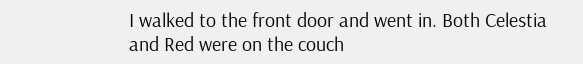I walked to the front door and went in. Both Celestia and Red were on the couch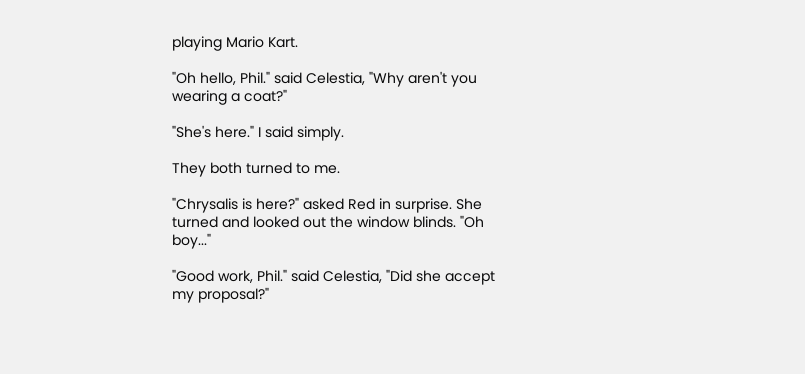playing Mario Kart.

"Oh hello, Phil." said Celestia, "Why aren't you wearing a coat?"

"She's here." I said simply.

They both turned to me.

"Chrysalis is here?" asked Red in surprise. She turned and looked out the window blinds. "Oh boy..."

"Good work, Phil." said Celestia, "Did she accept my proposal?"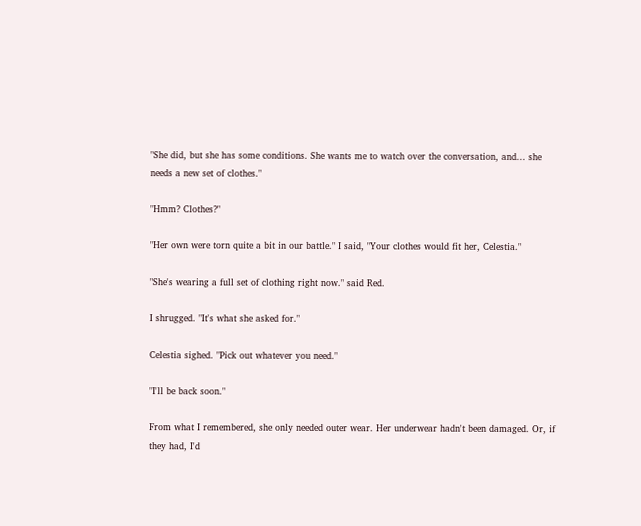"She did, but she has some conditions. She wants me to watch over the conversation, and... she needs a new set of clothes."

"Hmm? Clothes?"

"Her own were torn quite a bit in our battle." I said, "Your clothes would fit her, Celestia."

"She's wearing a full set of clothing right now." said Red.

I shrugged. "It's what she asked for."

Celestia sighed. "Pick out whatever you need."

"I'll be back soon."

From what I remembered, she only needed outer wear. Her underwear hadn't been damaged. Or, if they had, I'd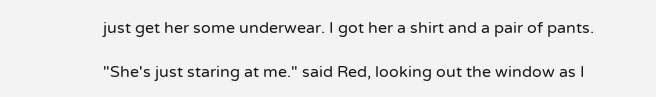just get her some underwear. I got her a shirt and a pair of pants.

"She's just staring at me." said Red, looking out the window as I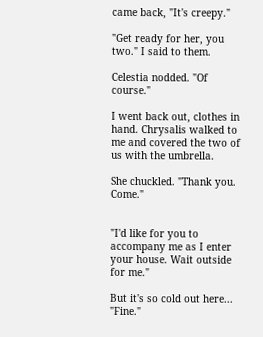came back, "It's creepy."

"Get ready for her, you two." I said to them.

Celestia nodded. "Of course."

I went back out, clothes in hand. Chrysalis walked to me and covered the two of us with the umbrella.

She chuckled. "Thank you. Come."


"I'd like for you to accompany me as I enter your house. Wait outside for me."

But it's so cold out here... "Fine."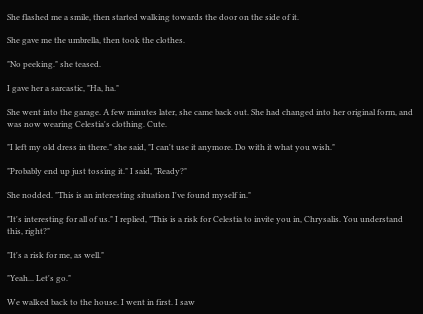She flashed me a smile, then started walking towards the door on the side of it.

She gave me the umbrella, then took the clothes.

"No peeking." she teased.

I gave her a sarcastic, "Ha, ha."

She went into the garage. A few minutes later, she came back out. She had changed into her original form, and was now wearing Celestia's clothing. Cute.

"I left my old dress in there." she said, "I can't use it anymore. Do with it what you wish."

"Probably end up just tossing it." I said, "Ready?"

She nodded. "This is an interesting situation I've found myself in."

"It's interesting for all of us." I replied, "This is a risk for Celestia to invite you in, Chrysalis. You understand this, right?"

"It's a risk for me, as well."

"Yeah... Let's go."

We walked back to the house. I went in first. I saw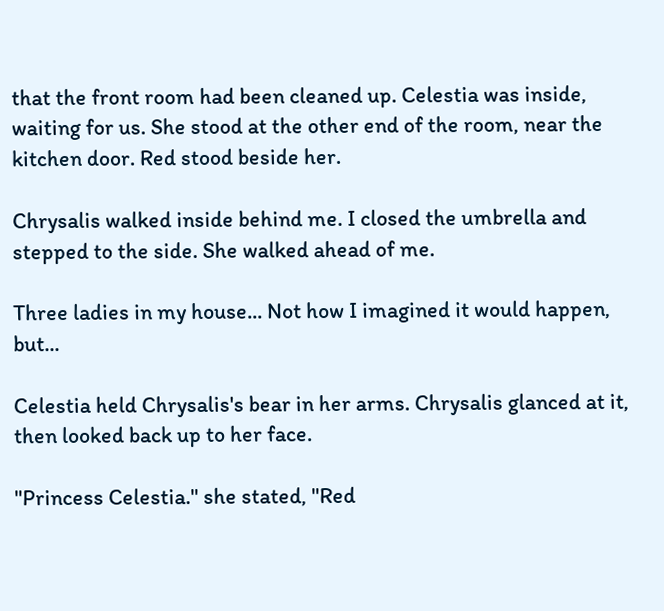that the front room had been cleaned up. Celestia was inside, waiting for us. She stood at the other end of the room, near the kitchen door. Red stood beside her.

Chrysalis walked inside behind me. I closed the umbrella and stepped to the side. She walked ahead of me.

Three ladies in my house... Not how I imagined it would happen, but...

Celestia held Chrysalis's bear in her arms. Chrysalis glanced at it, then looked back up to her face.

"Princess Celestia." she stated, "Red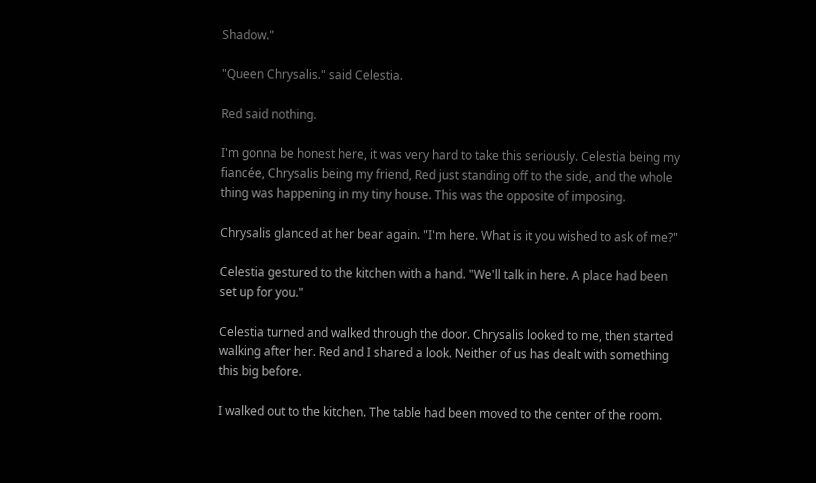Shadow."

"Queen Chrysalis." said Celestia.

Red said nothing.

I'm gonna be honest here, it was very hard to take this seriously. Celestia being my fiancée, Chrysalis being my friend, Red just standing off to the side, and the whole thing was happening in my tiny house. This was the opposite of imposing.

Chrysalis glanced at her bear again. "I'm here. What is it you wished to ask of me?"

Celestia gestured to the kitchen with a hand. "We'll talk in here. A place had been set up for you."

Celestia turned and walked through the door. Chrysalis looked to me, then started walking after her. Red and I shared a look. Neither of us has dealt with something this big before.

I walked out to the kitchen. The table had been moved to the center of the room.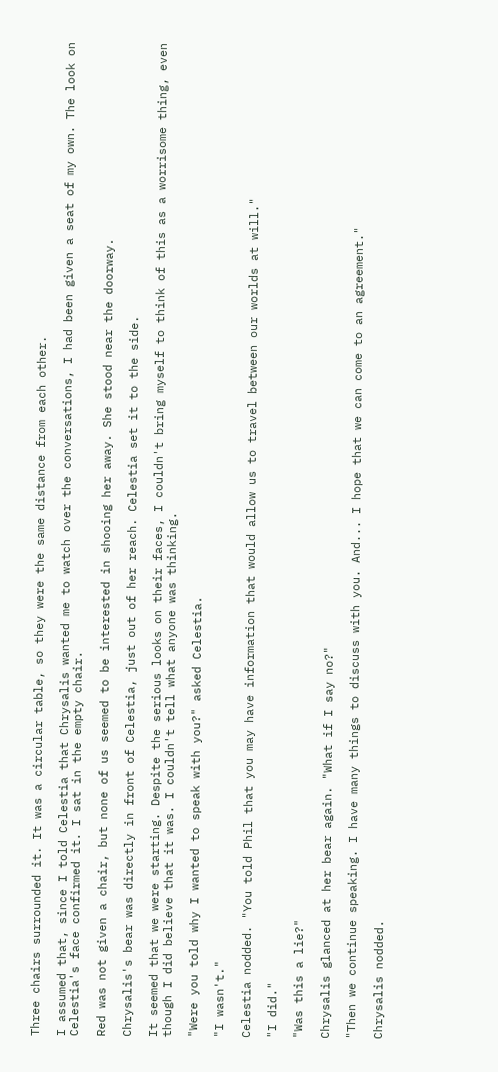Three chairs surrounded it. It was a circular table, so they were the same distance from each other.

I assumed that, since I told Celestia that Chrysalis wanted me to watch over the conversations, I had been given a seat of my own. The look on Celestia's face confirmed it. I sat in the empty chair.

Red was not given a chair, but none of us seemed to be interested in shooing her away. She stood near the doorway.

Chrysalis's bear was directly in front of Celestia, just out of her reach. Celestia set it to the side.

It seemed that we were starting. Despite the serious looks on their faces, I couldn't bring myself to think of this as a worrisome thing, even though I did believe that it was. I couldn't tell what anyone was thinking.

"Were you told why I wanted to speak with you?" asked Celestia.

"I wasn't."

Celestia nodded. "You told Phil that you may have information that would allow us to travel between our worlds at will."

"I did."

"Was this a lie?"

Chrysalis glanced at her bear again. "What if I say no?"

"Then we continue speaking. I have many things to discuss with you. And... I hope that we can come to an agreement."

Chrysalis nodded.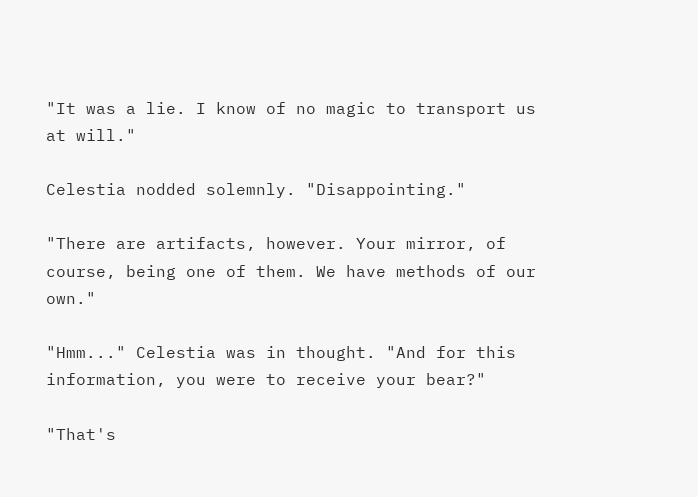"It was a lie. I know of no magic to transport us at will."

Celestia nodded solemnly. "Disappointing."

"There are artifacts, however. Your mirror, of course, being one of them. We have methods of our own."

"Hmm..." Celestia was in thought. "And for this information, you were to receive your bear?"

"That's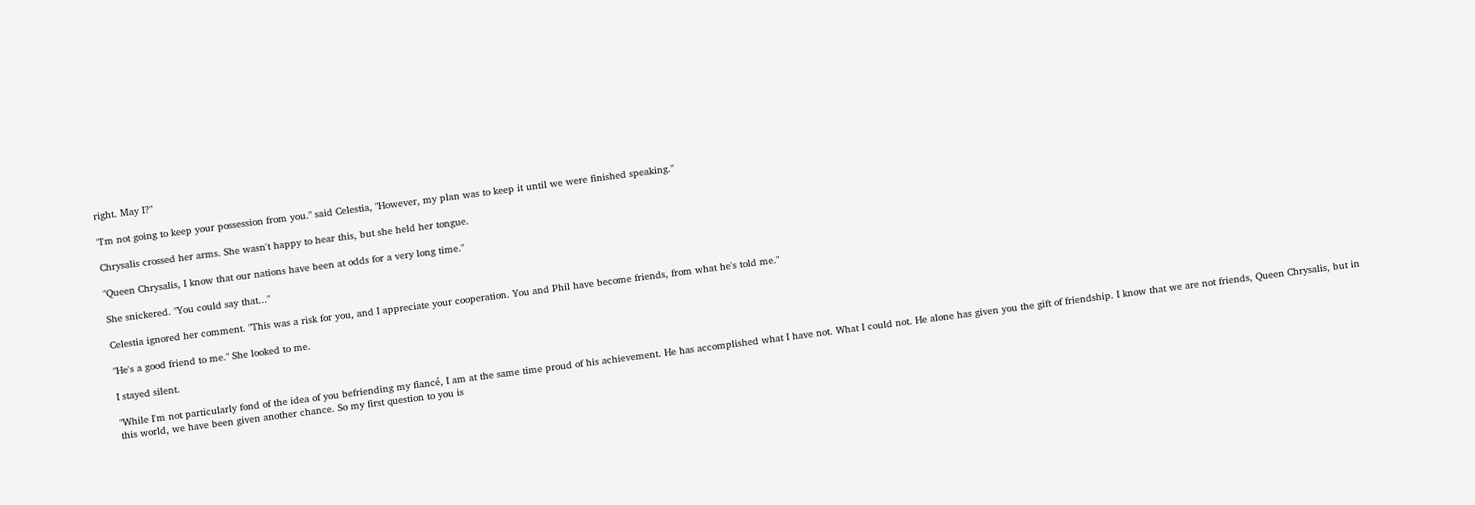right. May I?"

"I'm not going to keep your possession from you." said Celestia, "However, my plan was to keep it until we were finished speaking."

Chrysalis crossed her arms. She wasn't happy to hear this, but she held her tongue.

"Queen Chrysalis, I know that our nations have been at odds for a very long time."

She snickered. "You could say that..."

Celestia ignored her comment. "This was a risk for you, and I appreciate your cooperation. You and Phil have become friends, from what he's told me."

"He's a good friend to me." She looked to me.

I stayed silent.

"While I'm not particularly fond of the idea of you befriending my fiancé, I am at the same time proud of his achievement. He has accomplished what I have not. What I could not. He alone has given you the gift of friendship. I know that we are not friends, Queen Chrysalis, but in this world, we have been given another chance. So my first question to you is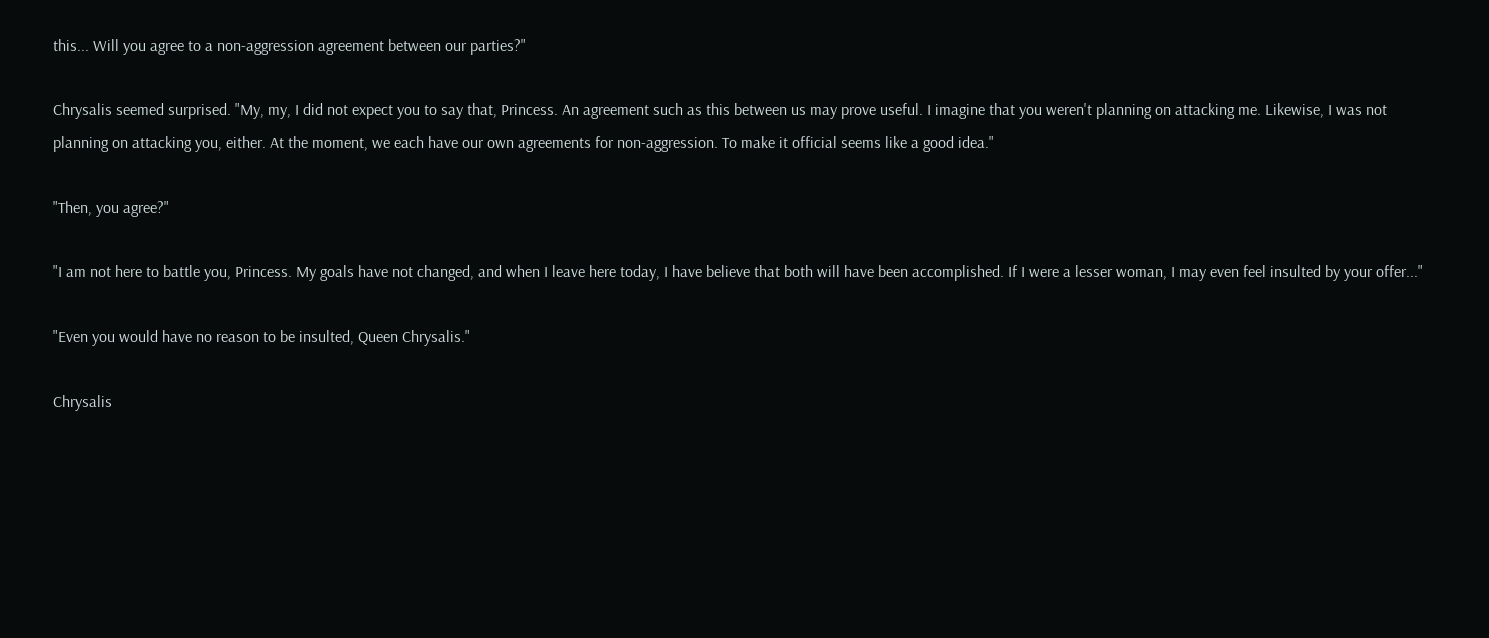this... Will you agree to a non-aggression agreement between our parties?"

Chrysalis seemed surprised. "My, my, I did not expect you to say that, Princess. An agreement such as this between us may prove useful. I imagine that you weren't planning on attacking me. Likewise, I was not planning on attacking you, either. At the moment, we each have our own agreements for non-aggression. To make it official seems like a good idea."

"Then, you agree?"

"I am not here to battle you, Princess. My goals have not changed, and when I leave here today, I have believe that both will have been accomplished. If I were a lesser woman, I may even feel insulted by your offer..."

"Even you would have no reason to be insulted, Queen Chrysalis."

Chrysalis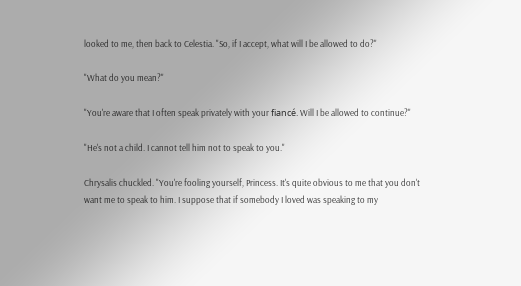looked to me, then back to Celestia. "So, if I accept, what will I be allowed to do?"

"What do you mean?"

"You're aware that I often speak privately with your fiancé. Will I be allowed to continue?"

"He's not a child. I cannot tell him not to speak to you."

Chrysalis chuckled. "You're fooling yourself, Princess. It's quite obvious to me that you don't want me to speak to him. I suppose that if somebody I loved was speaking to my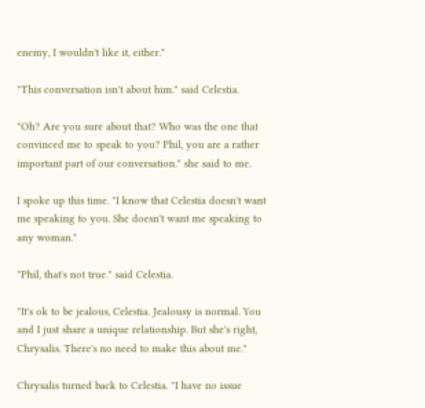enemy, I wouldn't like it, either."

"This conversation isn't about him." said Celestia.

"Oh? Are you sure about that? Who was the one that convinced me to speak to you? Phil, you are a rather important part of our conversation." she said to me.

I spoke up this time. "I know that Celestia doesn't want me speaking to you. She doesn't want me speaking to any woman."

"Phil, that's not true." said Celestia.

"It's ok to be jealous, Celestia. Jealousy is normal. You and I just share a unique relationship. But she's right, Chrysalis. There's no need to make this about me."

Chrysalis turned back to Celestia. "I have no issue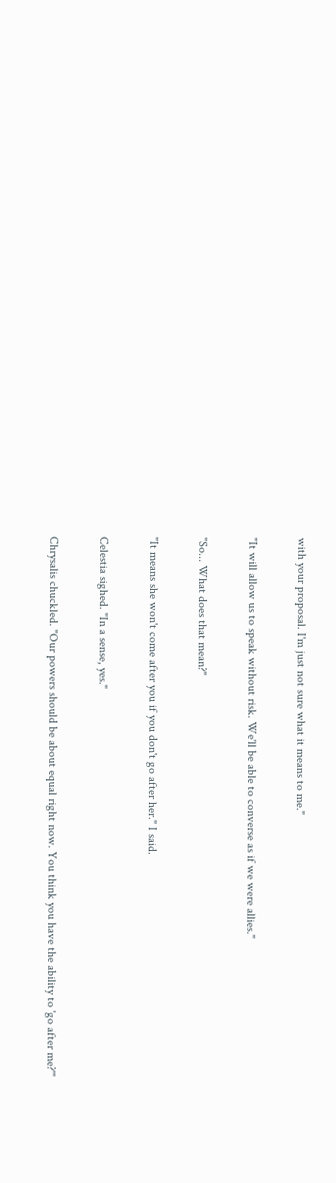with your proposal. I'm just not sure what it means to me."

"It will allow us to speak without risk. We'll be able to converse as if we were allies."

"So... What does that mean?"

"It means she won't come after you if you don't go after her." I said.

Celestia sighed. "In a sense, yes."

Chrysalis chuckled. "Our powers should be about equal right now. You think you have the ability to 'go after me?'"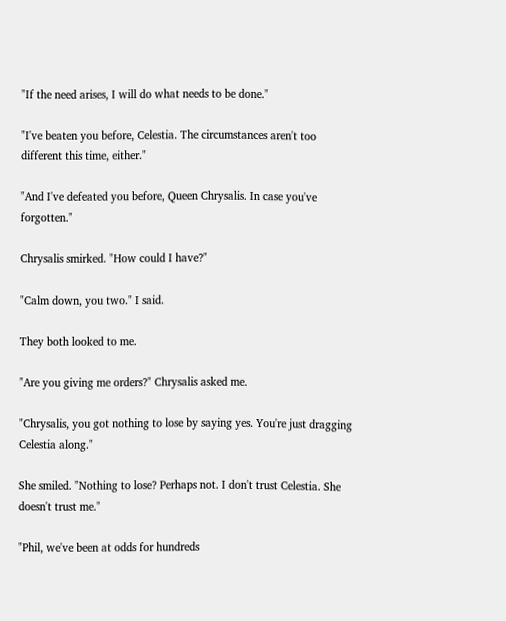"If the need arises, I will do what needs to be done."

"I've beaten you before, Celestia. The circumstances aren't too different this time, either."

"And I've defeated you before, Queen Chrysalis. In case you've forgotten."

Chrysalis smirked. "How could I have?"

"Calm down, you two." I said.

They both looked to me.

"Are you giving me orders?" Chrysalis asked me.

"Chrysalis, you got nothing to lose by saying yes. You're just dragging Celestia along."

She smiled. "Nothing to lose? Perhaps not. I don't trust Celestia. She doesn't trust me."

"Phil, we've been at odds for hundreds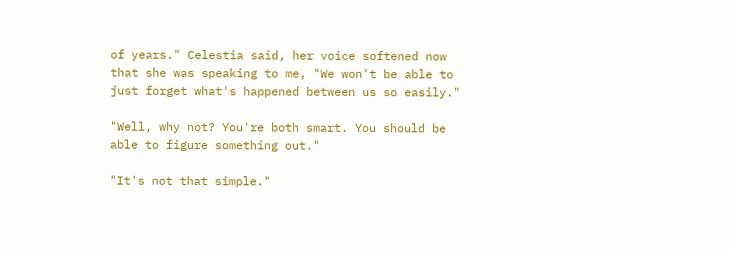of years." Celestia said, her voice softened now that she was speaking to me, "We won't be able to just forget what's happened between us so easily."

"Well, why not? You're both smart. You should be able to figure something out."

"It's not that simple."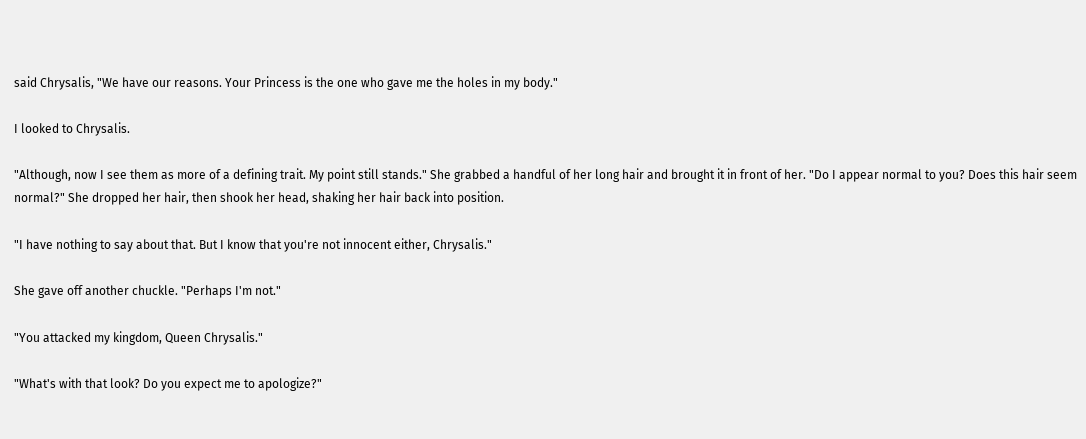said Chrysalis, "We have our reasons. Your Princess is the one who gave me the holes in my body."

I looked to Chrysalis.

"Although, now I see them as more of a defining trait. My point still stands." She grabbed a handful of her long hair and brought it in front of her. "Do I appear normal to you? Does this hair seem normal?" She dropped her hair, then shook her head, shaking her hair back into position.

"I have nothing to say about that. But I know that you're not innocent either, Chrysalis."

She gave off another chuckle. "Perhaps I'm not."

"You attacked my kingdom, Queen Chrysalis."

"What's with that look? Do you expect me to apologize?"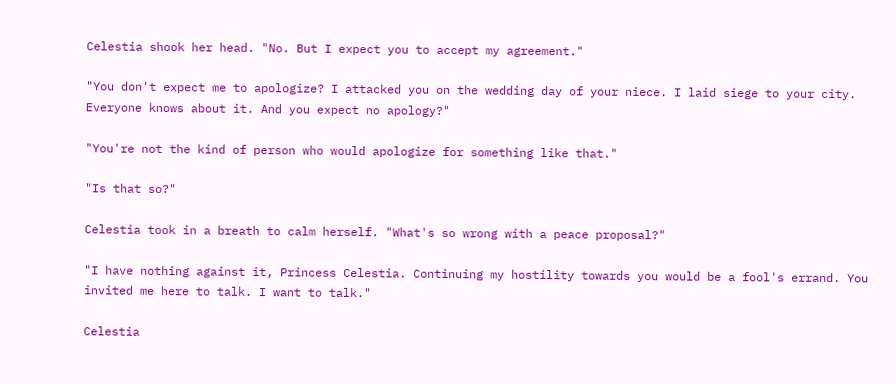Celestia shook her head. "No. But I expect you to accept my agreement."

"You don't expect me to apologize? I attacked you on the wedding day of your niece. I laid siege to your city. Everyone knows about it. And you expect no apology?"

"You're not the kind of person who would apologize for something like that."

"Is that so?"

Celestia took in a breath to calm herself. "What's so wrong with a peace proposal?"

"I have nothing against it, Princess Celestia. Continuing my hostility towards you would be a fool's errand. You invited me here to talk. I want to talk."

Celestia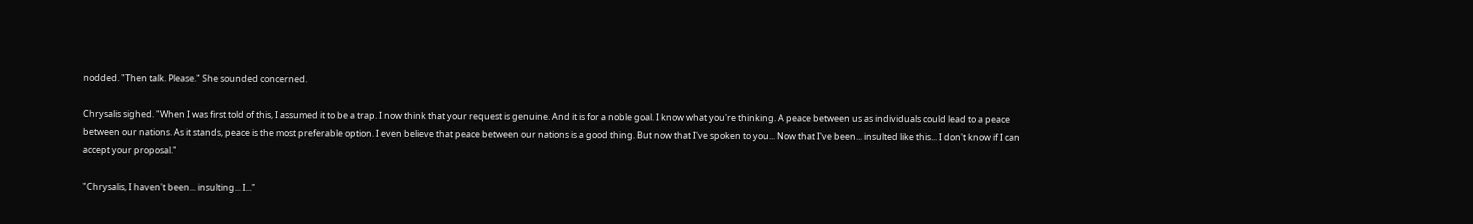nodded. "Then talk. Please." She sounded concerned.

Chrysalis sighed. "When I was first told of this, I assumed it to be a trap. I now think that your request is genuine. And it is for a noble goal. I know what you're thinking. A peace between us as individuals could lead to a peace between our nations. As it stands, peace is the most preferable option. I even believe that peace between our nations is a good thing. But now that I've spoken to you... Now that I've been... insulted like this... I don't know if I can accept your proposal."

"Chrysalis, I haven't been... insulting... I..."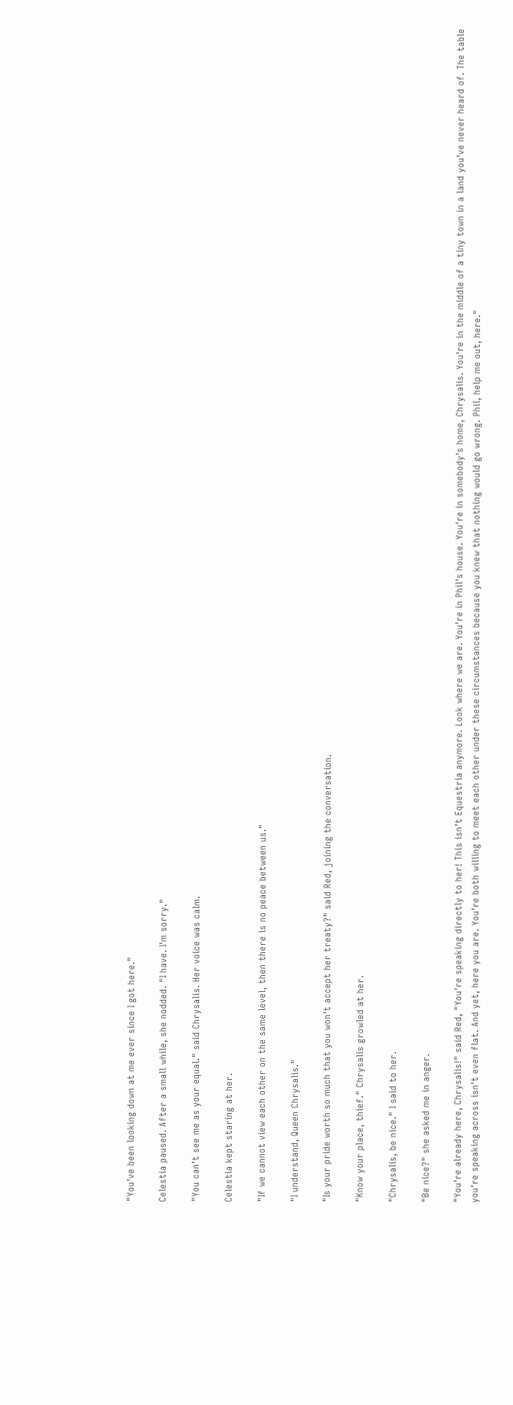"You've been looking down at me ever since I got here."

Celestia paused. After a small while, she nodded. "I have. I'm sorry."

"You can't see me as your equal." said Chrysalis. Her voice was calm.

Celestia kept staring at her.

"If we cannot view each other on the same level, then there is no peace between us."

"I understand, Queen Chrysalis."

"Is your pride worth so much that you won't accept her treaty?" said Red, joining the conversation.

"Know your place, thief." Chrysalis growled at her.

"Chrysalis, be nice." I said to her.

"Be nice?" she asked me in anger.

"You're already here, Chrysalis!" said Red, "You're speaking directly to her! This isn't Equestria anymore. Look where we are. You're in Phil's house. You're in somebody's home, Chrysalis. You're in the middle of a tiny town in a land you've never heard of. The table you're speaking across isn't even flat. And yet, here you are. You're both willing to meet each other under these circumstances because you knew that nothing would go wrong. Phil, help me out, here."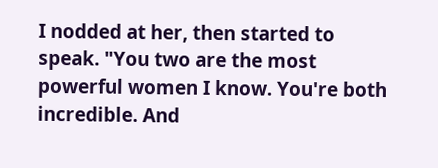I nodded at her, then started to speak. "You two are the most powerful women I know. You're both incredible. And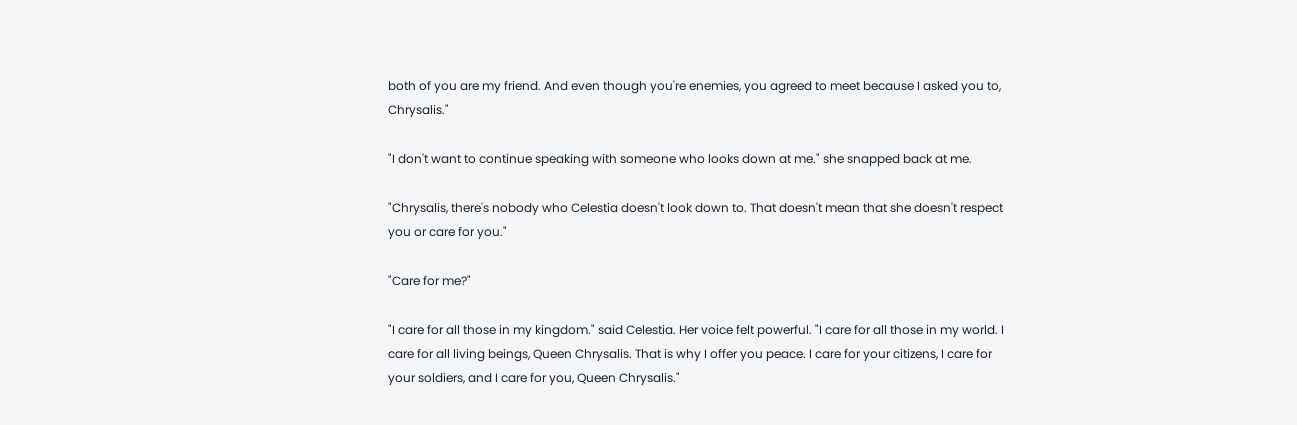both of you are my friend. And even though you're enemies, you agreed to meet because I asked you to, Chrysalis."

"I don't want to continue speaking with someone who looks down at me." she snapped back at me.

"Chrysalis, there's nobody who Celestia doesn't look down to. That doesn't mean that she doesn't respect you or care for you."

"Care for me?"

"I care for all those in my kingdom." said Celestia. Her voice felt powerful. "I care for all those in my world. I care for all living beings, Queen Chrysalis. That is why I offer you peace. I care for your citizens, I care for your soldiers, and I care for you, Queen Chrysalis."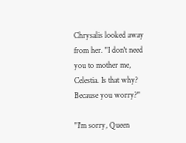Chrysalis looked away from her. "I don't need you to mother me, Celestia. Is that why? Because you worry?"

"I'm sorry, Queen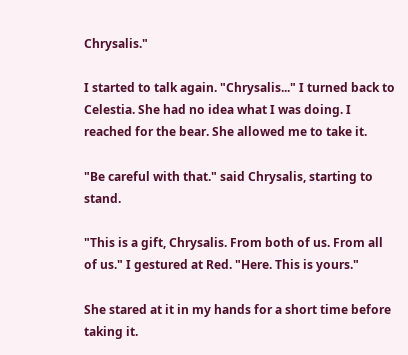Chrysalis."

I started to talk again. "Chrysalis..." I turned back to Celestia. She had no idea what I was doing. I reached for the bear. She allowed me to take it.

"Be careful with that." said Chrysalis, starting to stand.

"This is a gift, Chrysalis. From both of us. From all of us." I gestured at Red. "Here. This is yours."

She stared at it in my hands for a short time before taking it.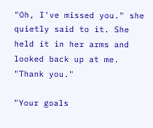"Oh, I've missed you." she quietly said to it. She held it in her arms and looked back up at me. "Thank you."

"Your goals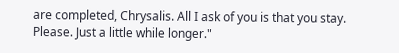are completed, Chrysalis. All I ask of you is that you stay. Please. Just a little while longer."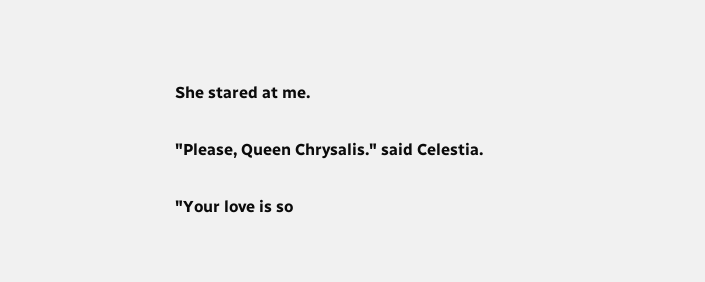She stared at me.

"Please, Queen Chrysalis." said Celestia.

"Your love is so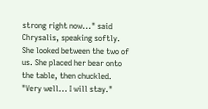strong right now..." said Chrysalis, speaking softly. She looked between the two of us. She placed her bear onto the table, then chuckled. "Very well... I will stay."